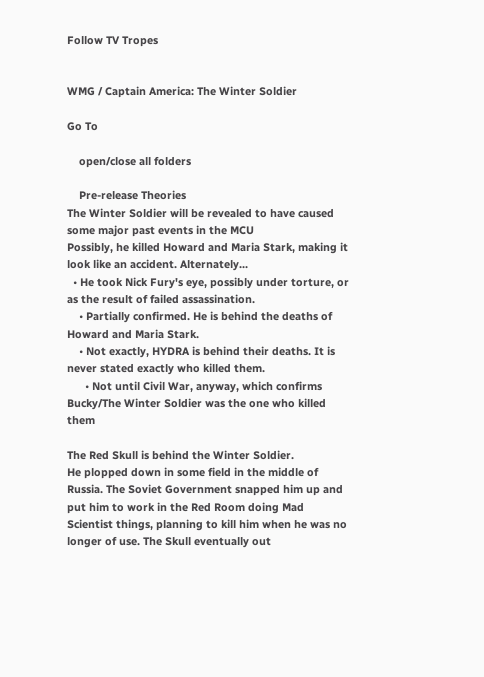Follow TV Tropes


WMG / Captain America: The Winter Soldier

Go To

    open/close all folders

    Pre-release Theories
The Winter Soldier will be revealed to have caused some major past events in the MCU
Possibly, he killed Howard and Maria Stark, making it look like an accident. Alternately...
  • He took Nick Fury's eye, possibly under torture, or as the result of failed assassination.
    • Partially confirmed. He is behind the deaths of Howard and Maria Stark.
    • Not exactly, HYDRA is behind their deaths. It is never stated exactly who killed them.
      • Not until Civil War, anyway, which confirms Bucky/The Winter Soldier was the one who killed them

The Red Skull is behind the Winter Soldier.
He plopped down in some field in the middle of Russia. The Soviet Government snapped him up and put him to work in the Red Room doing Mad Scientist things, planning to kill him when he was no longer of use. The Skull eventually out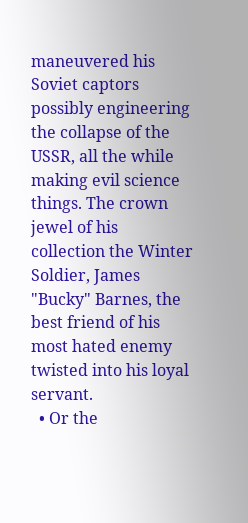maneuvered his Soviet captors possibly engineering the collapse of the USSR, all the while making evil science things. The crown jewel of his collection the Winter Soldier, James "Bucky" Barnes, the best friend of his most hated enemy twisted into his loyal servant.
  • Or the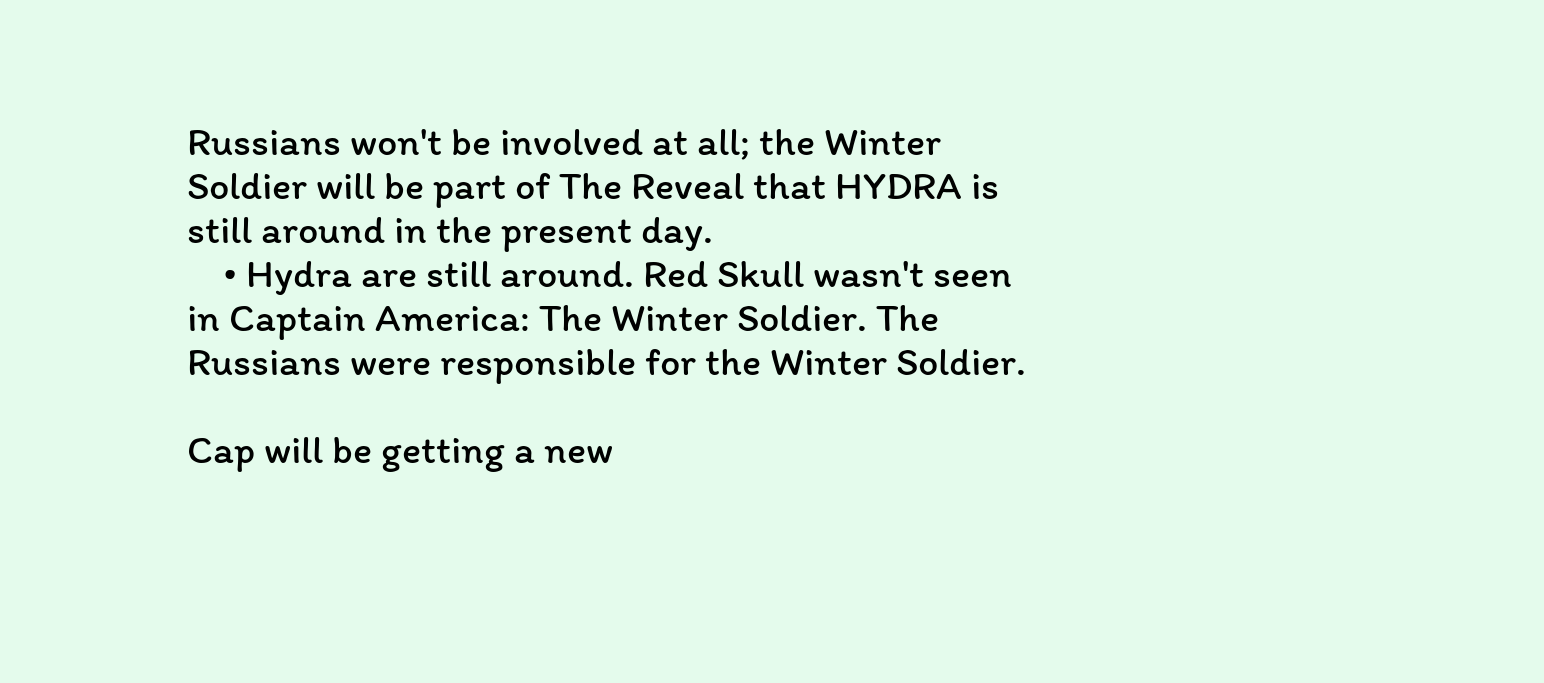Russians won't be involved at all; the Winter Soldier will be part of The Reveal that HYDRA is still around in the present day.
    • Hydra are still around. Red Skull wasn't seen in Captain America: The Winter Soldier. The Russians were responsible for the Winter Soldier.

Cap will be getting a new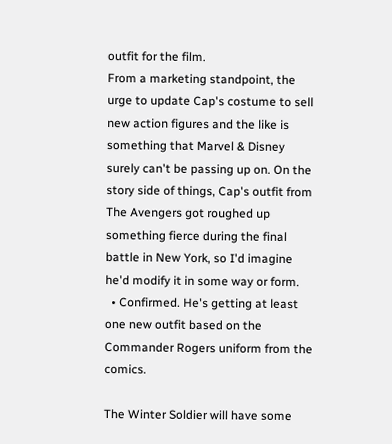outfit for the film.
From a marketing standpoint, the urge to update Cap's costume to sell new action figures and the like is something that Marvel & Disney surely can't be passing up on. On the story side of things, Cap's outfit from The Avengers got roughed up something fierce during the final battle in New York, so I'd imagine he'd modify it in some way or form.
  • Confirmed. He's getting at least one new outfit based on the Commander Rogers uniform from the comics.

The Winter Soldier will have some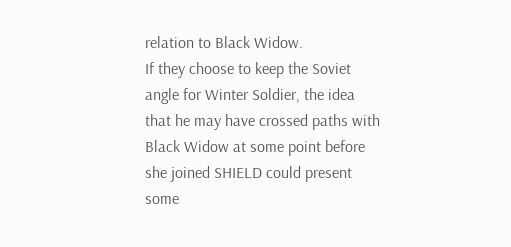relation to Black Widow.
If they choose to keep the Soviet angle for Winter Soldier, the idea that he may have crossed paths with Black Widow at some point before she joined SHIELD could present some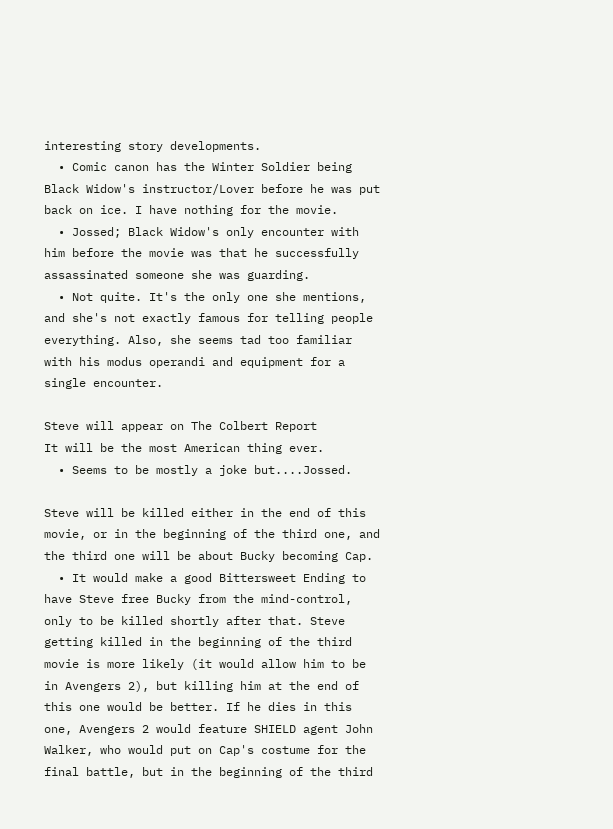interesting story developments.
  • Comic canon has the Winter Soldier being Black Widow's instructor/Lover before he was put back on ice. I have nothing for the movie.
  • Jossed; Black Widow's only encounter with him before the movie was that he successfully assassinated someone she was guarding.
  • Not quite. It's the only one she mentions, and she's not exactly famous for telling people everything. Also, she seems tad too familiar with his modus operandi and equipment for a single encounter.

Steve will appear on The Colbert Report
It will be the most American thing ever.
  • Seems to be mostly a joke but....Jossed.

Steve will be killed either in the end of this movie, or in the beginning of the third one, and the third one will be about Bucky becoming Cap.
  • It would make a good Bittersweet Ending to have Steve free Bucky from the mind-control, only to be killed shortly after that. Steve getting killed in the beginning of the third movie is more likely (it would allow him to be in Avengers 2), but killing him at the end of this one would be better. If he dies in this one, Avengers 2 would feature SHIELD agent John Walker, who would put on Cap's costume for the final battle, but in the beginning of the third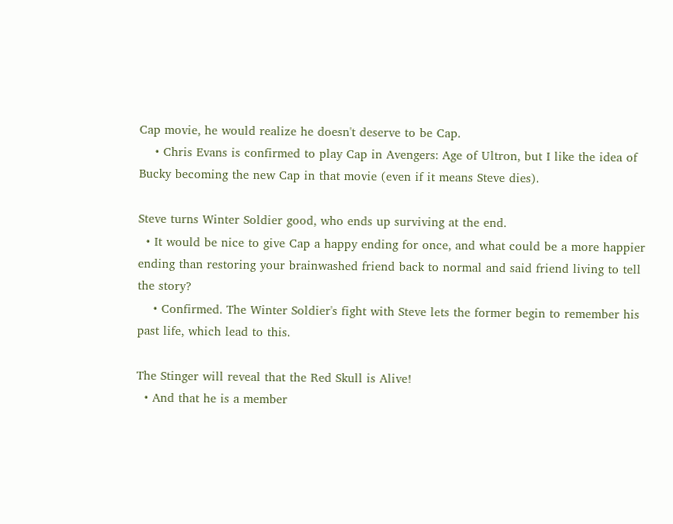Cap movie, he would realize he doesn't deserve to be Cap.
    • Chris Evans is confirmed to play Cap in Avengers: Age of Ultron, but I like the idea of Bucky becoming the new Cap in that movie (even if it means Steve dies).

Steve turns Winter Soldier good, who ends up surviving at the end.
  • It would be nice to give Cap a happy ending for once, and what could be a more happier ending than restoring your brainwashed friend back to normal and said friend living to tell the story?
    • Confirmed. The Winter Soldier's fight with Steve lets the former begin to remember his past life, which lead to this.

The Stinger will reveal that the Red Skull is Alive!
  • And that he is a member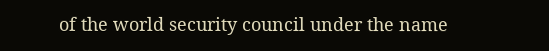of the world security council under the name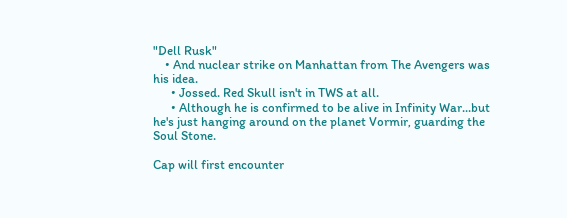"Dell Rusk"
    • And nuclear strike on Manhattan from The Avengers was his idea.
      • Jossed. Red Skull isn't in TWS at all.
      • Although he is confirmed to be alive in Infinity War...but he's just hanging around on the planet Vormir, guarding the Soul Stone.

Cap will first encounter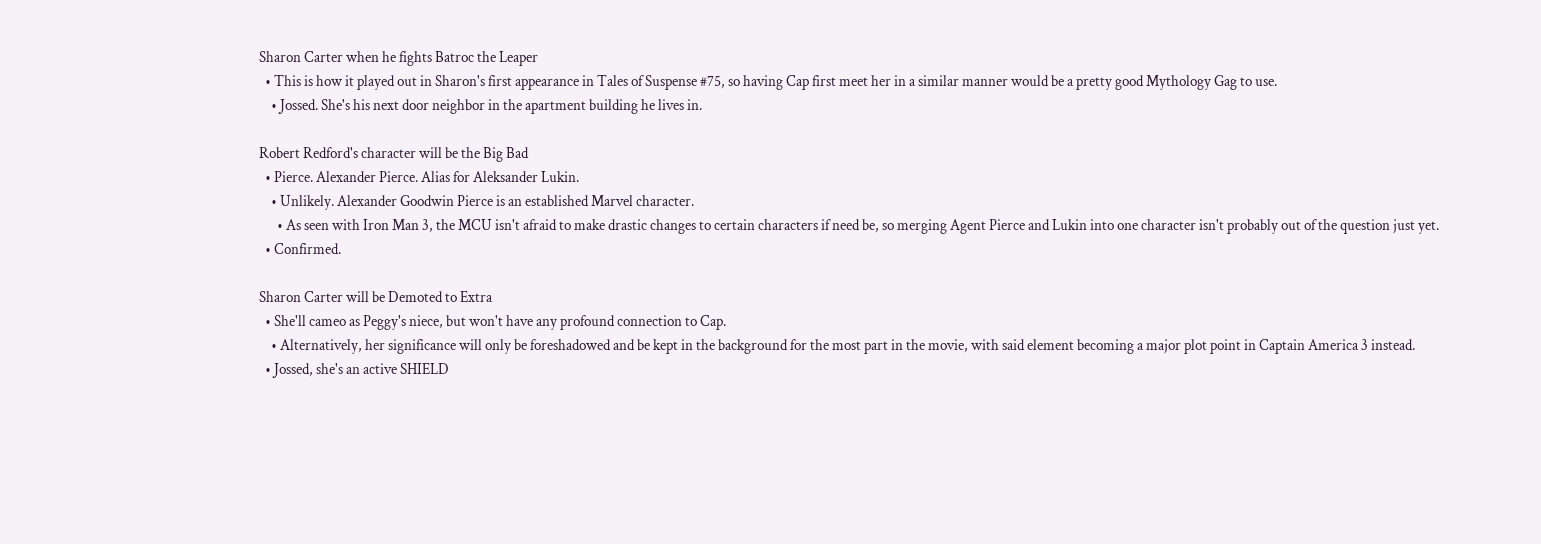Sharon Carter when he fights Batroc the Leaper
  • This is how it played out in Sharon's first appearance in Tales of Suspense #75, so having Cap first meet her in a similar manner would be a pretty good Mythology Gag to use.
    • Jossed. She's his next door neighbor in the apartment building he lives in.

Robert Redford's character will be the Big Bad
  • Pierce. Alexander Pierce. Alias for Aleksander Lukin.
    • Unlikely. Alexander Goodwin Pierce is an established Marvel character.
      • As seen with Iron Man 3, the MCU isn't afraid to make drastic changes to certain characters if need be, so merging Agent Pierce and Lukin into one character isn't probably out of the question just yet.
  • Confirmed.

Sharon Carter will be Demoted to Extra
  • She'll cameo as Peggy's niece, but won't have any profound connection to Cap.
    • Alternatively, her significance will only be foreshadowed and be kept in the background for the most part in the movie, with said element becoming a major plot point in Captain America 3 instead.
  • Jossed, she's an active SHIELD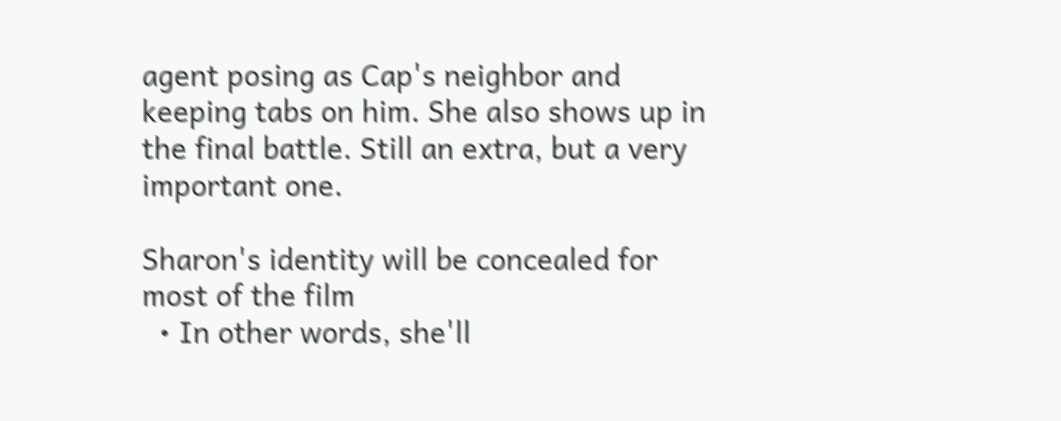agent posing as Cap's neighbor and keeping tabs on him. She also shows up in the final battle. Still an extra, but a very important one.

Sharon's identity will be concealed for most of the film
  • In other words, she'll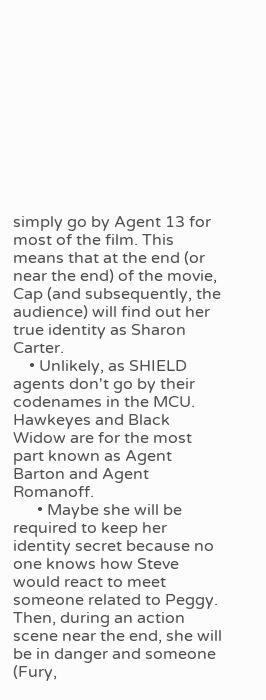simply go by Agent 13 for most of the film. This means that at the end (or near the end) of the movie, Cap (and subsequently, the audience) will find out her true identity as Sharon Carter.
    • Unlikely, as SHIELD agents don't go by their codenames in the MCU. Hawkeyes and Black Widow are for the most part known as Agent Barton and Agent Romanoff.
      • Maybe she will be required to keep her identity secret because no one knows how Steve would react to meet someone related to Peggy. Then, during an action scene near the end, she will be in danger and someone (Fury,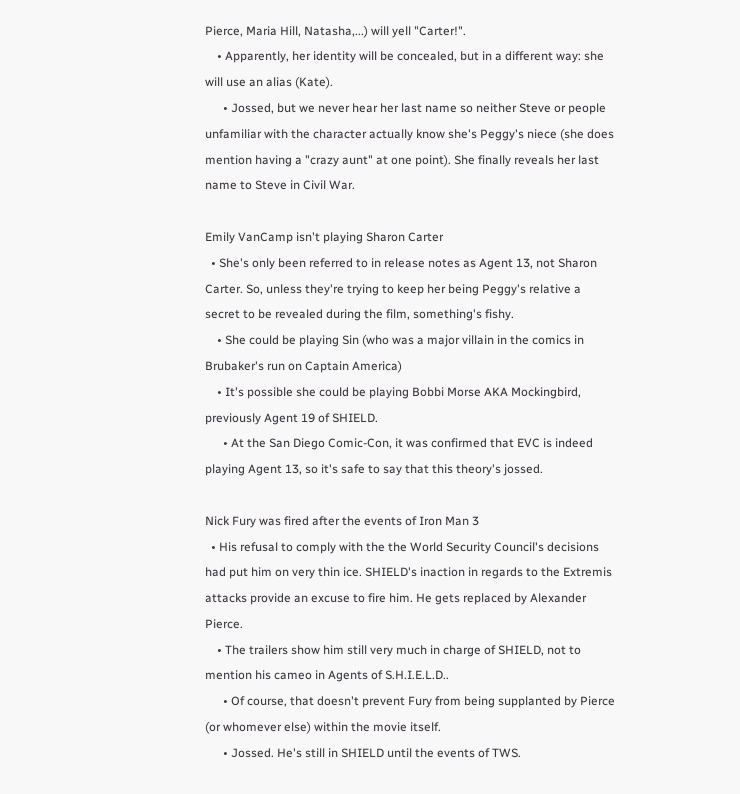Pierce, Maria Hill, Natasha,...) will yell "Carter!".
    • Apparently, her identity will be concealed, but in a different way: she will use an alias (Kate).
      • Jossed, but we never hear her last name so neither Steve or people unfamiliar with the character actually know she's Peggy's niece (she does mention having a "crazy aunt" at one point). She finally reveals her last name to Steve in Civil War.

Emily VanCamp isn't playing Sharon Carter
  • She's only been referred to in release notes as Agent 13, not Sharon Carter. So, unless they're trying to keep her being Peggy's relative a secret to be revealed during the film, something's fishy.
    • She could be playing Sin (who was a major villain in the comics in Brubaker's run on Captain America)
    • It's possible she could be playing Bobbi Morse AKA Mockingbird, previously Agent 19 of SHIELD.
      • At the San Diego Comic-Con, it was confirmed that EVC is indeed playing Agent 13, so it's safe to say that this theory's jossed.

Nick Fury was fired after the events of Iron Man 3
  • His refusal to comply with the the World Security Council's decisions had put him on very thin ice. SHIELD's inaction in regards to the Extremis attacks provide an excuse to fire him. He gets replaced by Alexander Pierce.
    • The trailers show him still very much in charge of SHIELD, not to mention his cameo in Agents of S.H.I.E.L.D..
      • Of course, that doesn't prevent Fury from being supplanted by Pierce (or whomever else) within the movie itself.
      • Jossed. He's still in SHIELD until the events of TWS.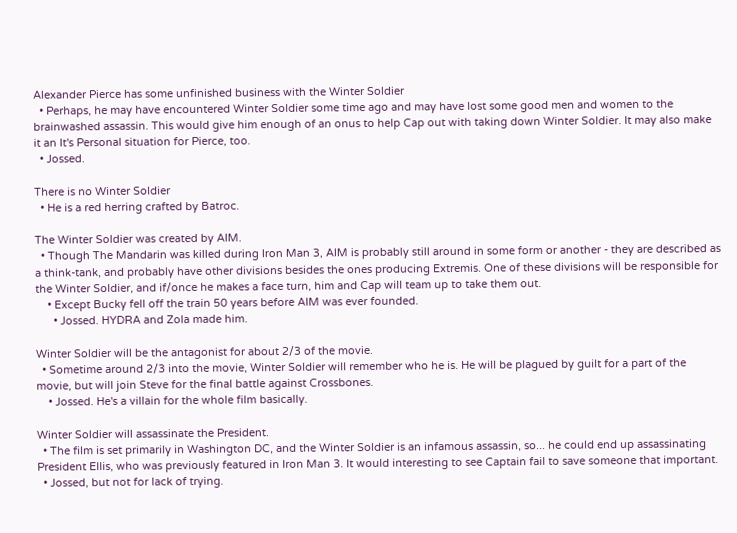Alexander Pierce has some unfinished business with the Winter Soldier
  • Perhaps, he may have encountered Winter Soldier some time ago and may have lost some good men and women to the brainwashed assassin. This would give him enough of an onus to help Cap out with taking down Winter Soldier. It may also make it an It's Personal situation for Pierce, too.
  • Jossed.

There is no Winter Soldier
  • He is a red herring crafted by Batroc.

The Winter Soldier was created by AIM.
  • Though The Mandarin was killed during Iron Man 3, AIM is probably still around in some form or another - they are described as a think-tank, and probably have other divisions besides the ones producing Extremis. One of these divisions will be responsible for the Winter Soldier, and if/once he makes a face turn, him and Cap will team up to take them out.
    • Except Bucky fell off the train 50 years before AIM was ever founded.
      • Jossed. HYDRA and Zola made him.

Winter Soldier will be the antagonist for about 2/3 of the movie.
  • Sometime around 2/3 into the movie, Winter Soldier will remember who he is. He will be plagued by guilt for a part of the movie, but will join Steve for the final battle against Crossbones.
    • Jossed. He's a villain for the whole film basically.

Winter Soldier will assassinate the President.
  • The film is set primarily in Washington DC, and the Winter Soldier is an infamous assassin, so... he could end up assassinating President Ellis, who was previously featured in Iron Man 3. It would interesting to see Captain fail to save someone that important.
  • Jossed, but not for lack of trying.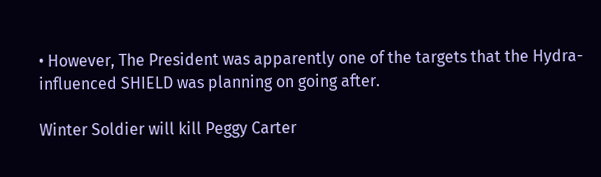• However, The President was apparently one of the targets that the Hydra-influenced SHIELD was planning on going after.

Winter Soldier will kill Peggy Carter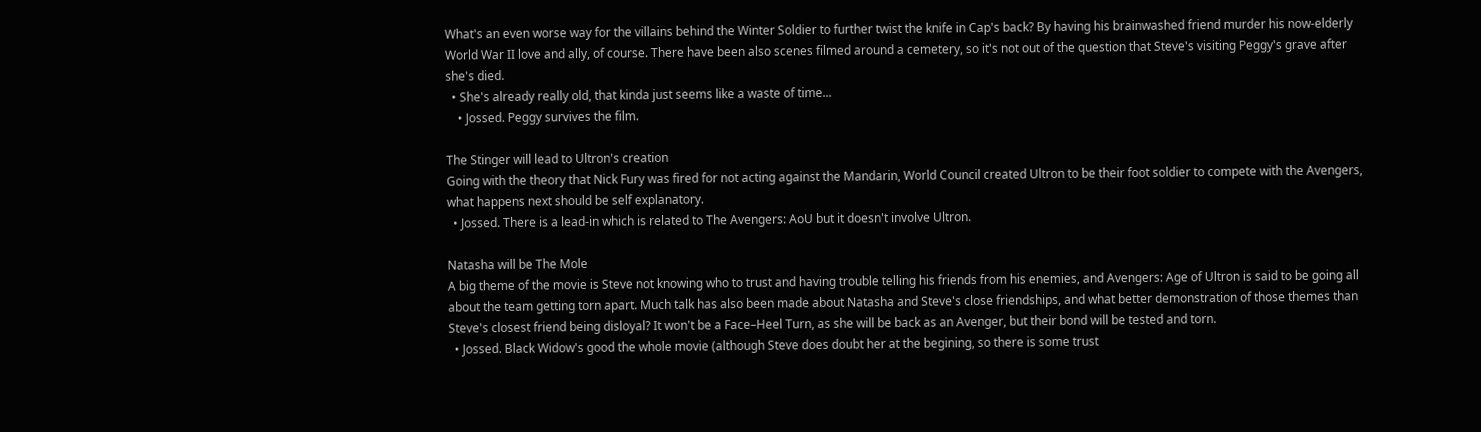What's an even worse way for the villains behind the Winter Soldier to further twist the knife in Cap's back? By having his brainwashed friend murder his now-elderly World War II love and ally, of course. There have been also scenes filmed around a cemetery, so it's not out of the question that Steve's visiting Peggy's grave after she's died.
  • She's already really old, that kinda just seems like a waste of time...
    • Jossed. Peggy survives the film.

The Stinger will lead to Ultron's creation
Going with the theory that Nick Fury was fired for not acting against the Mandarin, World Council created Ultron to be their foot soldier to compete with the Avengers, what happens next should be self explanatory.
  • Jossed. There is a lead-in which is related to The Avengers: AoU but it doesn't involve Ultron.

Natasha will be The Mole
A big theme of the movie is Steve not knowing who to trust and having trouble telling his friends from his enemies, and Avengers: Age of Ultron is said to be going all about the team getting torn apart. Much talk has also been made about Natasha and Steve's close friendships, and what better demonstration of those themes than Steve's closest friend being disloyal? It won't be a Face–Heel Turn, as she will be back as an Avenger, but their bond will be tested and torn.
  • Jossed. Black Widow's good the whole movie (although Steve does doubt her at the begining, so there is some trust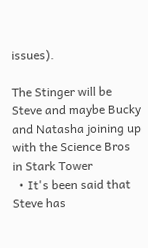issues).

The Stinger will be Steve and maybe Bucky
and Natasha joining up with the Science Bros in Stark Tower
  • It's been said that Steve has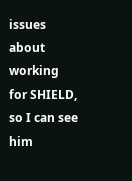issues about working for SHIELD, so I can see him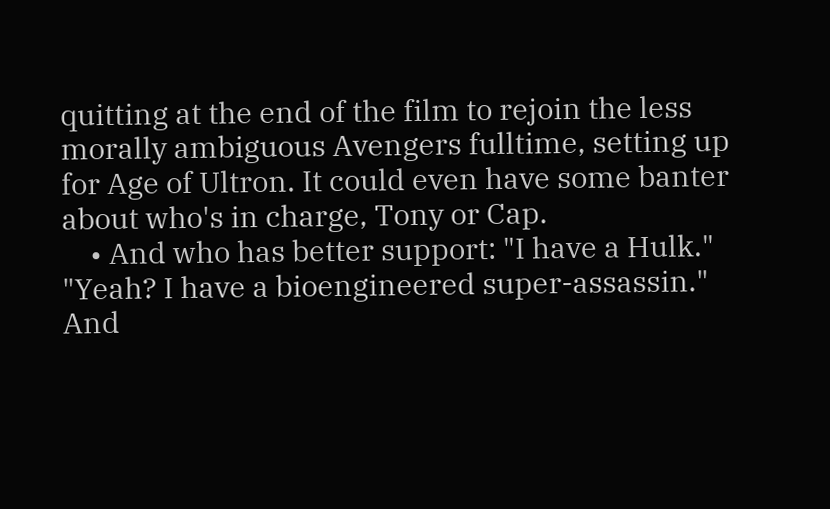quitting at the end of the film to rejoin the less morally ambiguous Avengers fulltime, setting up for Age of Ultron. It could even have some banter about who's in charge, Tony or Cap.
    • And who has better support: "I have a Hulk." "Yeah? I have a bioengineered super-assassin." And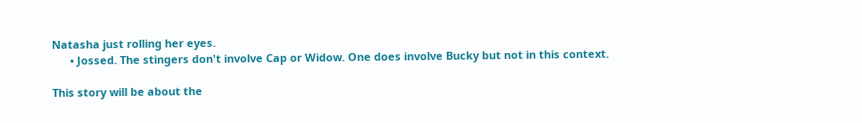Natasha just rolling her eyes.
      • Jossed. The stingers don't involve Cap or Widow. One does involve Bucky but not in this context.

This story will be about the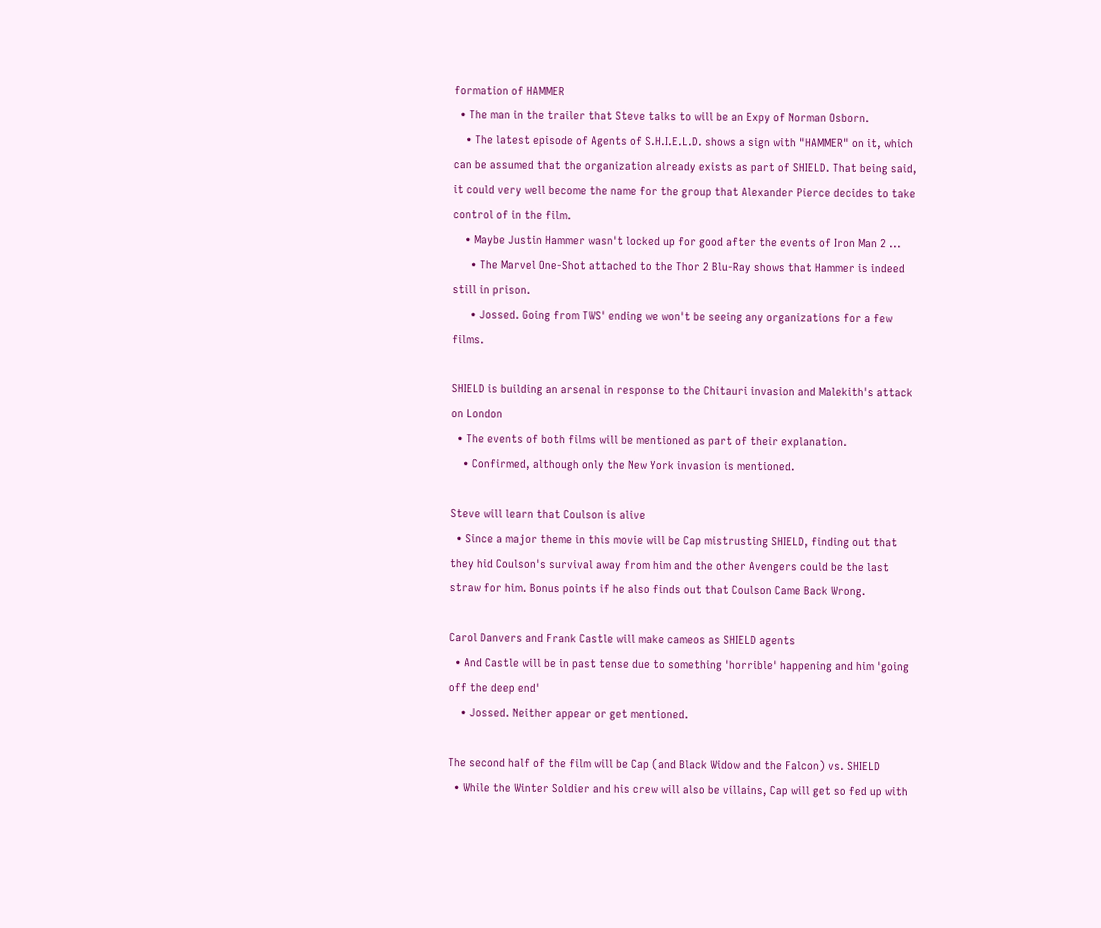formation of HAMMER
  • The man in the trailer that Steve talks to will be an Expy of Norman Osborn.
    • The latest episode of Agents of S.H.I.E.L.D. shows a sign with "HAMMER" on it, which can be assumed that the organization already exists as part of SHIELD. That being said, it could very well become the name for the group that Alexander Pierce decides to take control of in the film.
    • Maybe Justin Hammer wasn't locked up for good after the events of Iron Man 2 ...
      • The Marvel One-Shot attached to the Thor 2 Blu-Ray shows that Hammer is indeed still in prison.
      • Jossed. Going from TWS' ending we won't be seeing any organizations for a few films.

SHIELD is building an arsenal in response to the Chitauri invasion and Malekith's attack on London
  • The events of both films will be mentioned as part of their explanation.
    • Confirmed, although only the New York invasion is mentioned.

Steve will learn that Coulson is alive
  • Since a major theme in this movie will be Cap mistrusting SHIELD, finding out that they hid Coulson's survival away from him and the other Avengers could be the last straw for him. Bonus points if he also finds out that Coulson Came Back Wrong.

Carol Danvers and Frank Castle will make cameos as SHIELD agents
  • And Castle will be in past tense due to something 'horrible' happening and him 'going off the deep end'
    • Jossed. Neither appear or get mentioned.

The second half of the film will be Cap (and Black Widow and the Falcon) vs. SHIELD
  • While the Winter Soldier and his crew will also be villains, Cap will get so fed up with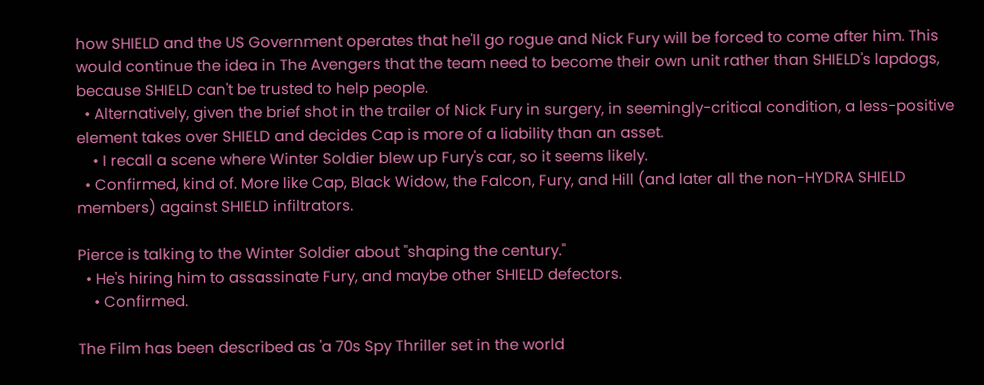how SHIELD and the US Government operates that he'll go rogue and Nick Fury will be forced to come after him. This would continue the idea in The Avengers that the team need to become their own unit rather than SHIELD's lapdogs, because SHIELD can't be trusted to help people.
  • Alternatively, given the brief shot in the trailer of Nick Fury in surgery, in seemingly-critical condition, a less-positive element takes over SHIELD and decides Cap is more of a liability than an asset.
    • I recall a scene where Winter Soldier blew up Fury's car, so it seems likely.
  • Confirmed, kind of. More like Cap, Black Widow, the Falcon, Fury, and Hill (and later all the non-HYDRA SHIELD members) against SHIELD infiltrators.

Pierce is talking to the Winter Soldier about "shaping the century."
  • He's hiring him to assassinate Fury, and maybe other SHIELD defectors.
    • Confirmed.

The Film has been described as 'a 70s Spy Thriller set in the world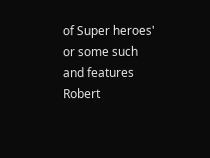of Super heroes' or some such and features Robert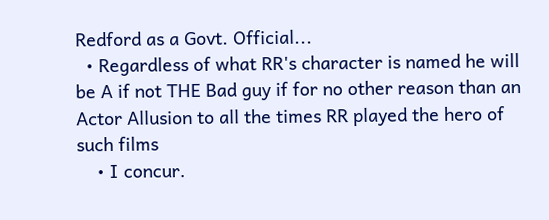Redford as a Govt. Official...
  • Regardless of what RR's character is named he will be A if not THE Bad guy if for no other reason than an Actor Allusion to all the times RR played the hero of such films
    • I concur.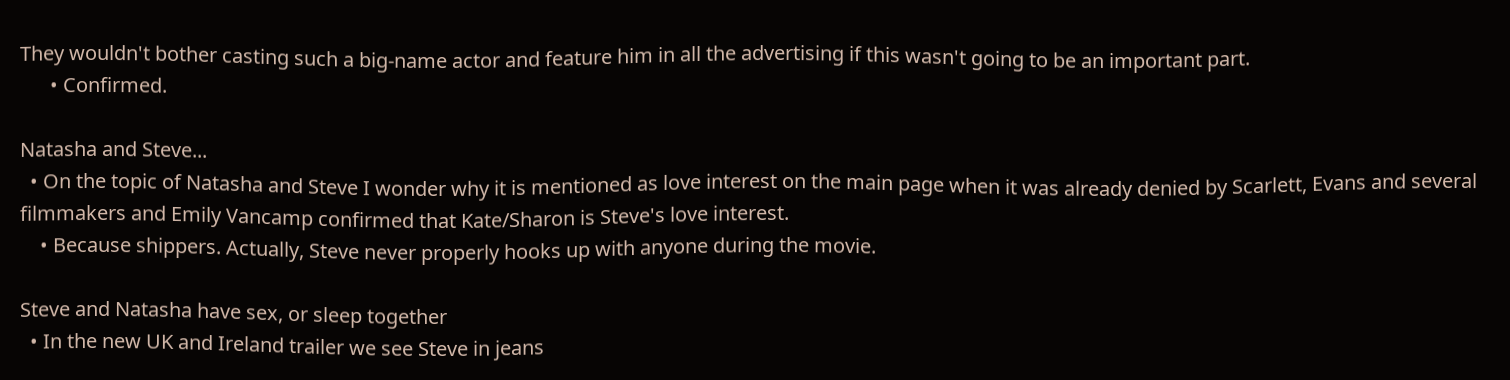They wouldn't bother casting such a big-name actor and feature him in all the advertising if this wasn't going to be an important part.
      • Confirmed.

Natasha and Steve...
  • On the topic of Natasha and Steve I wonder why it is mentioned as love interest on the main page when it was already denied by Scarlett, Evans and several filmmakers and Emily Vancamp confirmed that Kate/Sharon is Steve's love interest.
    • Because shippers. Actually, Steve never properly hooks up with anyone during the movie.

Steve and Natasha have sex, or sleep together
  • In the new UK and Ireland trailer we see Steve in jeans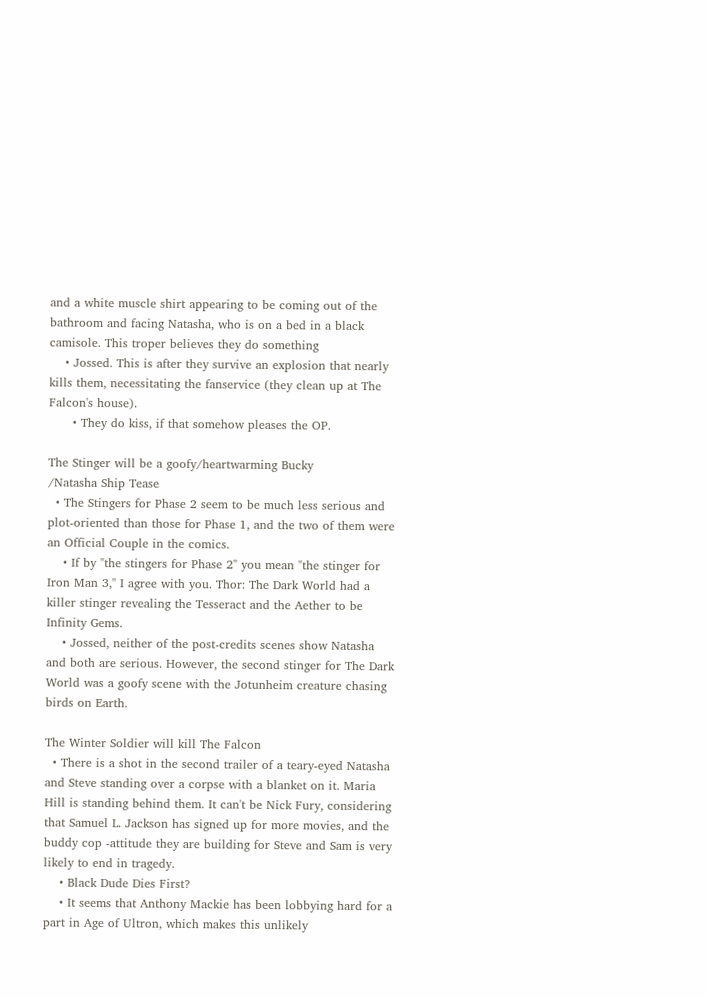and a white muscle shirt appearing to be coming out of the bathroom and facing Natasha, who is on a bed in a black camisole. This troper believes they do something
    • Jossed. This is after they survive an explosion that nearly kills them, necessitating the fanservice (they clean up at The Falcon's house).
      • They do kiss, if that somehow pleases the OP.

The Stinger will be a goofy/heartwarming Bucky
/Natasha Ship Tease
  • The Stingers for Phase 2 seem to be much less serious and plot-oriented than those for Phase 1, and the two of them were an Official Couple in the comics.
    • If by "the stingers for Phase 2" you mean "the stinger for Iron Man 3," I agree with you. Thor: The Dark World had a killer stinger revealing the Tesseract and the Aether to be Infinity Gems.
    • Jossed, neither of the post-credits scenes show Natasha and both are serious. However, the second stinger for The Dark World was a goofy scene with the Jotunheim creature chasing birds on Earth.

The Winter Soldier will kill The Falcon
  • There is a shot in the second trailer of a teary-eyed Natasha and Steve standing over a corpse with a blanket on it. Maria Hill is standing behind them. It can't be Nick Fury, considering that Samuel L. Jackson has signed up for more movies, and the buddy cop -attitude they are building for Steve and Sam is very likely to end in tragedy.
    • Black Dude Dies First?
    • It seems that Anthony Mackie has been lobbying hard for a part in Age of Ultron, which makes this unlikely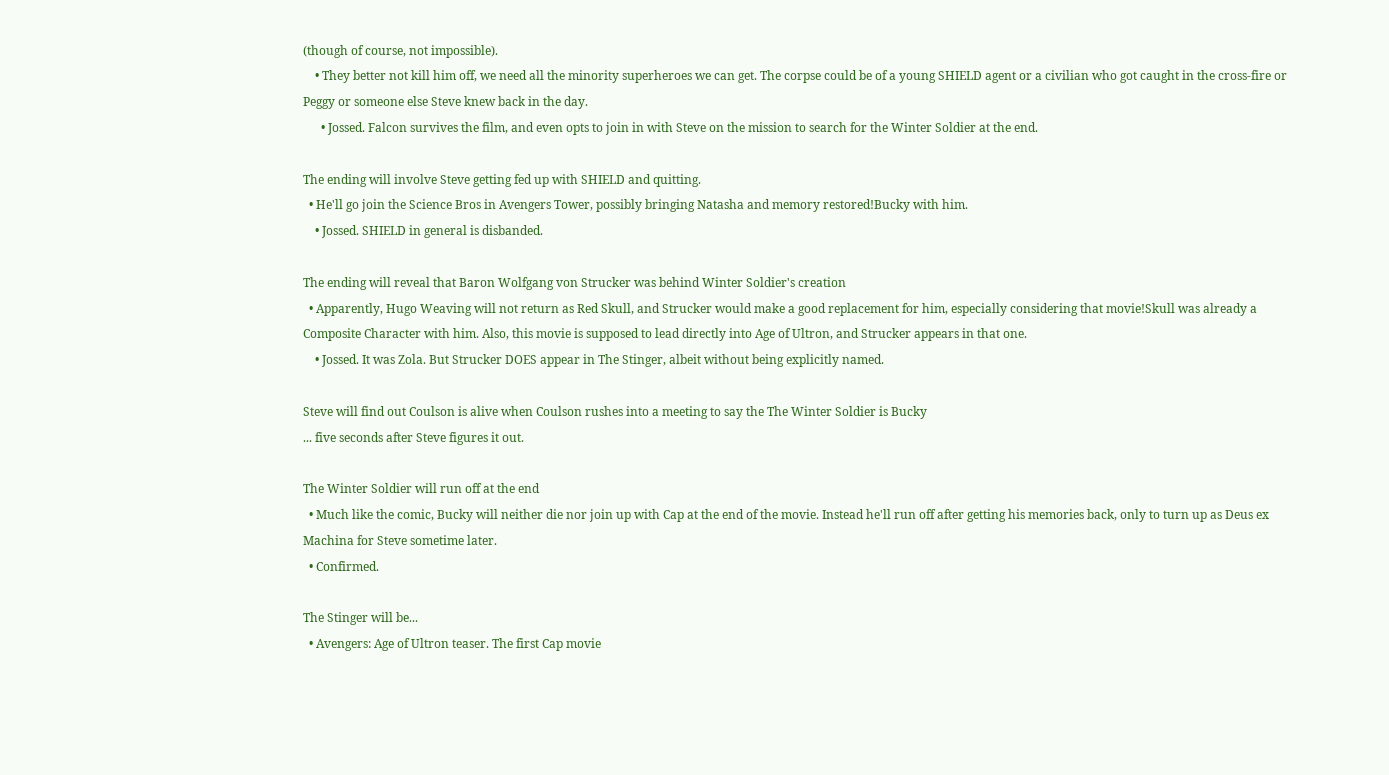(though of course, not impossible).
    • They better not kill him off, we need all the minority superheroes we can get. The corpse could be of a young SHIELD agent or a civilian who got caught in the cross-fire or Peggy or someone else Steve knew back in the day.
      • Jossed. Falcon survives the film, and even opts to join in with Steve on the mission to search for the Winter Soldier at the end.

The ending will involve Steve getting fed up with SHIELD and quitting.
  • He'll go join the Science Bros in Avengers Tower, possibly bringing Natasha and memory restored!Bucky with him.
    • Jossed. SHIELD in general is disbanded.

The ending will reveal that Baron Wolfgang von Strucker was behind Winter Soldier's creation
  • Apparently, Hugo Weaving will not return as Red Skull, and Strucker would make a good replacement for him, especially considering that movie!Skull was already a Composite Character with him. Also, this movie is supposed to lead directly into Age of Ultron, and Strucker appears in that one.
    • Jossed. It was Zola. But Strucker DOES appear in The Stinger, albeit without being explicitly named.

Steve will find out Coulson is alive when Coulson rushes into a meeting to say the The Winter Soldier is Bucky
... five seconds after Steve figures it out.

The Winter Soldier will run off at the end
  • Much like the comic, Bucky will neither die nor join up with Cap at the end of the movie. Instead he'll run off after getting his memories back, only to turn up as Deus ex Machina for Steve sometime later.
  • Confirmed.

The Stinger will be...
  • Avengers: Age of Ultron teaser. The first Cap movie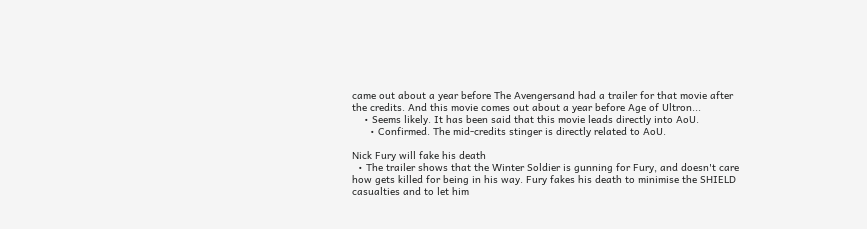came out about a year before The Avengersand had a trailer for that movie after the credits. And this movie comes out about a year before Age of Ultron...
    • Seems likely. It has been said that this movie leads directly into AoU.
      • Confirmed. The mid-credits stinger is directly related to AoU.

Nick Fury will fake his death
  • The trailer shows that the Winter Soldier is gunning for Fury, and doesn't care how gets killed for being in his way. Fury fakes his death to minimise the SHIELD casualties and to let him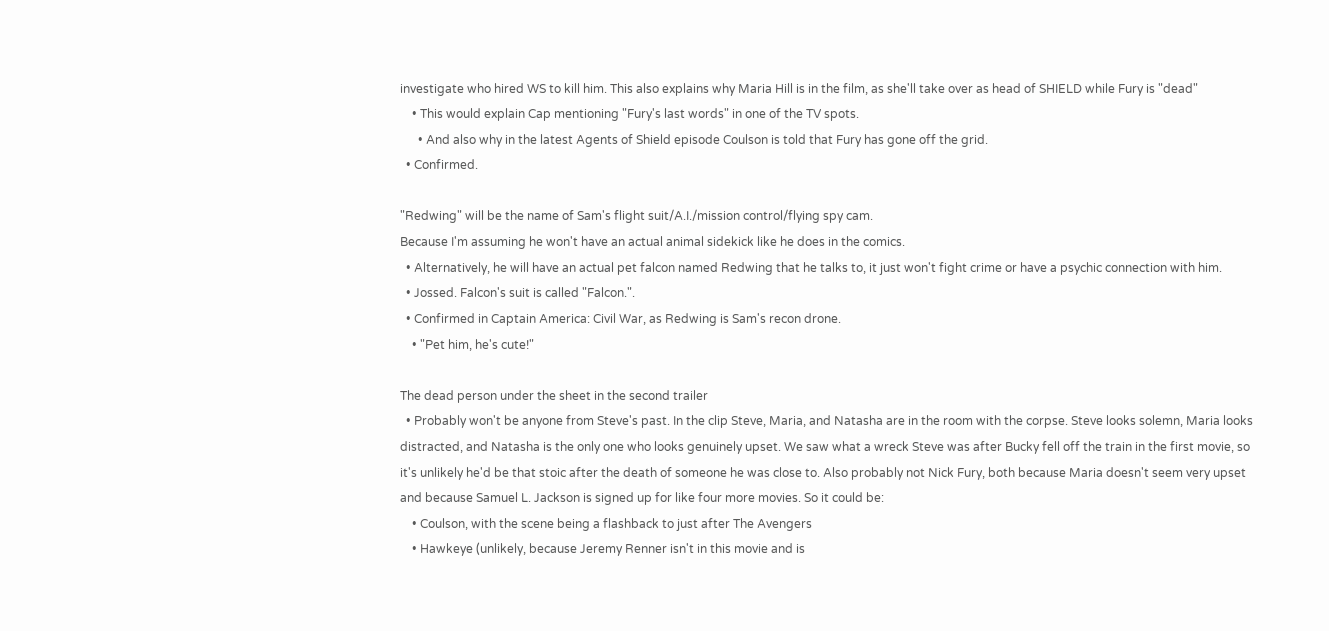investigate who hired WS to kill him. This also explains why Maria Hill is in the film, as she'll take over as head of SHIELD while Fury is "dead"
    • This would explain Cap mentioning "Fury's last words" in one of the TV spots.
      • And also why in the latest Agents of Shield episode Coulson is told that Fury has gone off the grid.
  • Confirmed.

"Redwing" will be the name of Sam's flight suit/A.I./mission control/flying spy cam.
Because I'm assuming he won't have an actual animal sidekick like he does in the comics.
  • Alternatively, he will have an actual pet falcon named Redwing that he talks to, it just won't fight crime or have a psychic connection with him.
  • Jossed. Falcon's suit is called "Falcon.".
  • Confirmed in Captain America: Civil War, as Redwing is Sam's recon drone.
    • "Pet him, he's cute!"

The dead person under the sheet in the second trailer
  • Probably won't be anyone from Steve's past. In the clip Steve, Maria, and Natasha are in the room with the corpse. Steve looks solemn, Maria looks distracted, and Natasha is the only one who looks genuinely upset. We saw what a wreck Steve was after Bucky fell off the train in the first movie, so it's unlikely he'd be that stoic after the death of someone he was close to. Also probably not Nick Fury, both because Maria doesn't seem very upset and because Samuel L. Jackson is signed up for like four more movies. So it could be:
    • Coulson, with the scene being a flashback to just after The Avengers
    • Hawkeye (unlikely, because Jeremy Renner isn't in this movie and is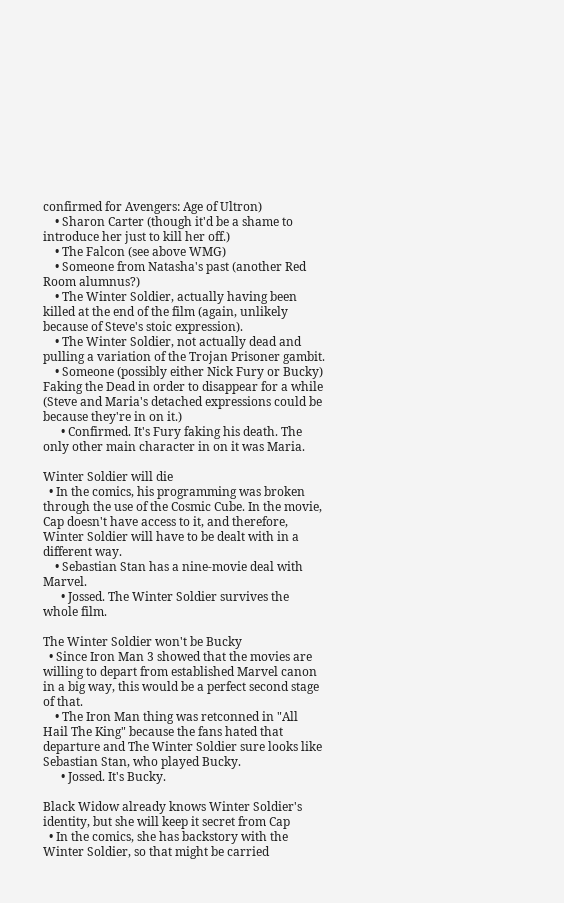confirmed for Avengers: Age of Ultron)
    • Sharon Carter (though it'd be a shame to introduce her just to kill her off.)
    • The Falcon (see above WMG)
    • Someone from Natasha's past (another Red Room alumnus?)
    • The Winter Soldier, actually having been killed at the end of the film (again, unlikely because of Steve's stoic expression).
    • The Winter Soldier, not actually dead and pulling a variation of the Trojan Prisoner gambit.
    • Someone (possibly either Nick Fury or Bucky) Faking the Dead in order to disappear for a while (Steve and Maria's detached expressions could be because they're in on it.)
      • Confirmed. It's Fury faking his death. The only other main character in on it was Maria.

Winter Soldier will die
  • In the comics, his programming was broken through the use of the Cosmic Cube. In the movie, Cap doesn't have access to it, and therefore, Winter Soldier will have to be dealt with in a different way.
    • Sebastian Stan has a nine-movie deal with Marvel.
      • Jossed. The Winter Soldier survives the whole film.

The Winter Soldier won't be Bucky
  • Since Iron Man 3 showed that the movies are willing to depart from established Marvel canon in a big way, this would be a perfect second stage of that.
    • The Iron Man thing was retconned in "All Hail The King" because the fans hated that departure and The Winter Soldier sure looks like Sebastian Stan, who played Bucky.
      • Jossed. It's Bucky.

Black Widow already knows Winter Soldier's identity, but she will keep it secret from Cap
  • In the comics, she has backstory with the Winter Soldier, so that might be carried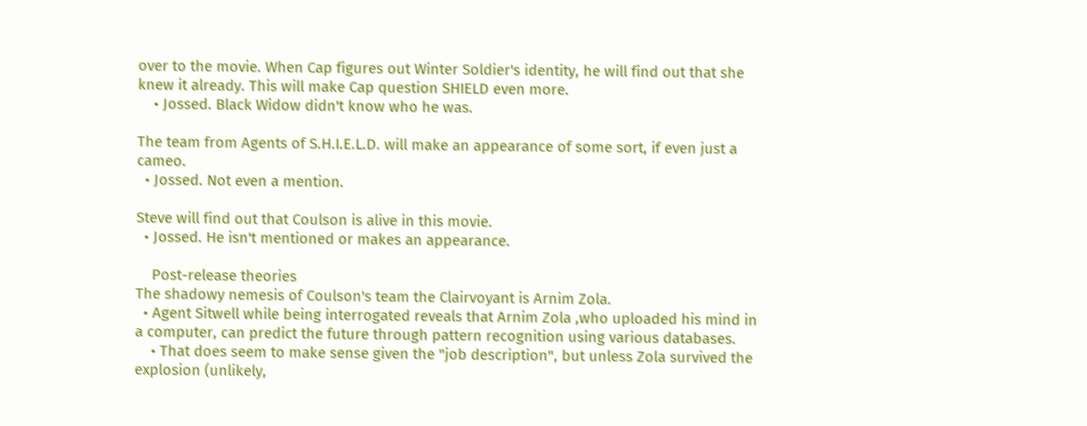over to the movie. When Cap figures out Winter Soldier's identity, he will find out that she knew it already. This will make Cap question SHIELD even more.
    • Jossed. Black Widow didn't know who he was.

The team from Agents of S.H.I.E.L.D. will make an appearance of some sort, if even just a cameo.
  • Jossed. Not even a mention.

Steve will find out that Coulson is alive in this movie.
  • Jossed. He isn't mentioned or makes an appearance.

    Post-release theories
The shadowy nemesis of Coulson's team the Clairvoyant is Arnim Zola.
  • Agent Sitwell while being interrogated reveals that Arnim Zola ,who uploaded his mind in a computer, can predict the future through pattern recognition using various databases.
    • That does seem to make sense given the "job description", but unless Zola survived the explosion (unlikely,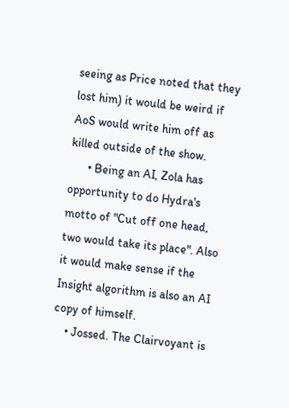seeing as Price noted that they lost him) it would be weird if AoS would write him off as killed outside of the show.
      • Being an AI, Zola has opportunity to do Hydra's motto of "Cut off one head, two would take its place". Also it would make sense if the Insight algorithm is also an AI copy of himself.
    • Jossed. The Clairvoyant is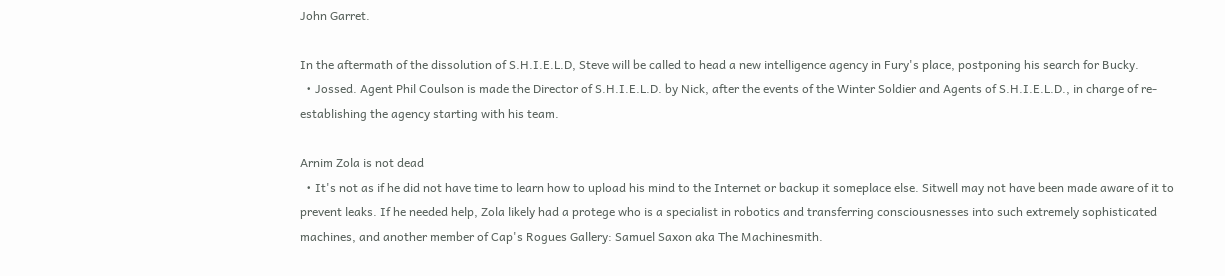John Garret.

In the aftermath of the dissolution of S.H.I.E.L.D, Steve will be called to head a new intelligence agency in Fury's place, postponing his search for Bucky.
  • Jossed. Agent Phil Coulson is made the Director of S.H.I.E.L.D. by Nick, after the events of the Winter Soldier and Agents of S.H.I.E.L.D., in charge of re-establishing the agency starting with his team.

Arnim Zola is not dead
  • It's not as if he did not have time to learn how to upload his mind to the Internet or backup it someplace else. Sitwell may not have been made aware of it to prevent leaks. If he needed help, Zola likely had a protege who is a specialist in robotics and transferring consciousnesses into such extremely sophisticated machines, and another member of Cap's Rogues Gallery: Samuel Saxon aka The Machinesmith.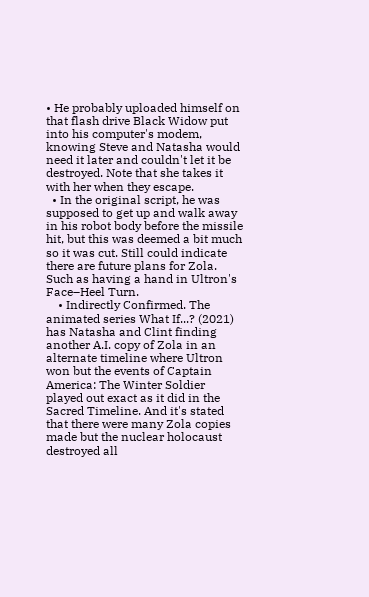• He probably uploaded himself on that flash drive Black Widow put into his computer's modem, knowing Steve and Natasha would need it later and couldn't let it be destroyed. Note that she takes it with her when they escape.
  • In the original script, he was supposed to get up and walk away in his robot body before the missile hit, but this was deemed a bit much so it was cut. Still could indicate there are future plans for Zola. Such as having a hand in Ultron's Face–Heel Turn.
    • Indirectly Confirmed. The animated series What If...? (2021) has Natasha and Clint finding another A.I. copy of Zola in an alternate timeline where Ultron won but the events of Captain America: The Winter Soldier played out exact as it did in the Sacred Timeline. And it's stated that there were many Zola copies made but the nuclear holocaust destroyed all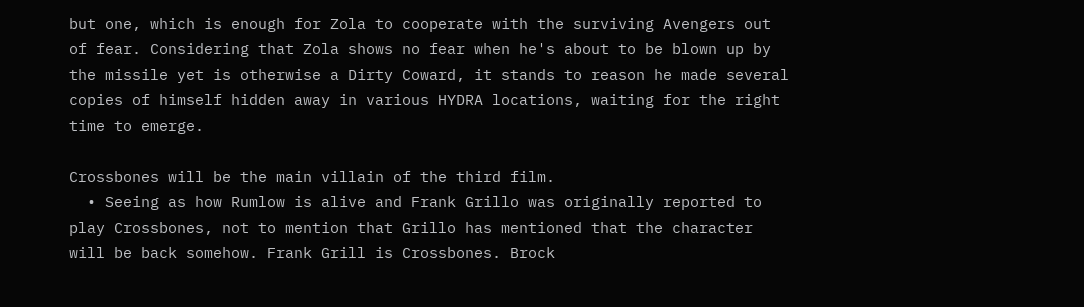but one, which is enough for Zola to cooperate with the surviving Avengers out of fear. Considering that Zola shows no fear when he's about to be blown up by the missile yet is otherwise a Dirty Coward, it stands to reason he made several copies of himself hidden away in various HYDRA locations, waiting for the right time to emerge.

Crossbones will be the main villain of the third film.
  • Seeing as how Rumlow is alive and Frank Grillo was originally reported to play Crossbones, not to mention that Grillo has mentioned that the character will be back somehow. Frank Grill is Crossbones. Brock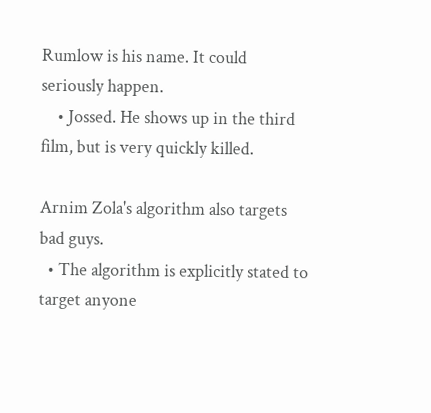Rumlow is his name. It could seriously happen.
    • Jossed. He shows up in the third film, but is very quickly killed.

Arnim Zola's algorithm also targets bad guys.
  • The algorithm is explicitly stated to target anyone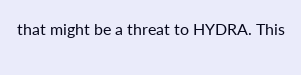that might be a threat to HYDRA. This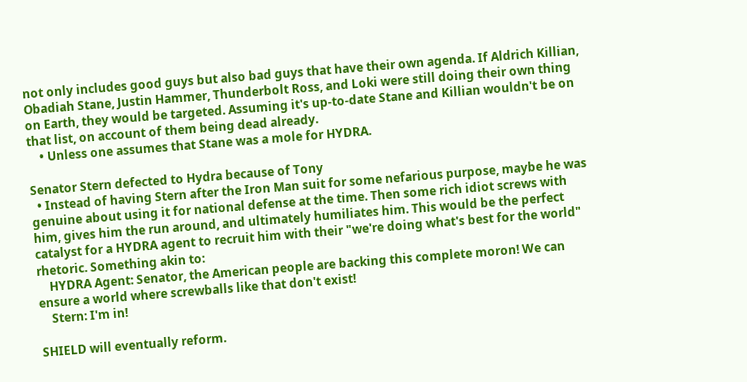not only includes good guys but also bad guys that have their own agenda. If Aldrich Killian, Obadiah Stane, Justin Hammer, Thunderbolt Ross, and Loki were still doing their own thing on Earth, they would be targeted. Assuming it's up-to-date Stane and Killian wouldn't be on that list, on account of them being dead already.
    • Unless one assumes that Stane was a mole for HYDRA.

Senator Stern defected to Hydra because of Tony
  • Instead of having Stern after the Iron Man suit for some nefarious purpose, maybe he was genuine about using it for national defense at the time. Then some rich idiot screws with him, gives him the run around, and ultimately humiliates him. This would be the perfect catalyst for a HYDRA agent to recruit him with their "we're doing what's best for the world" rhetoric. Something akin to:
    HYDRA Agent: Senator, the American people are backing this complete moron! We can ensure a world where screwballs like that don't exist!
    Stern: I'm in!

SHIELD will eventually reform.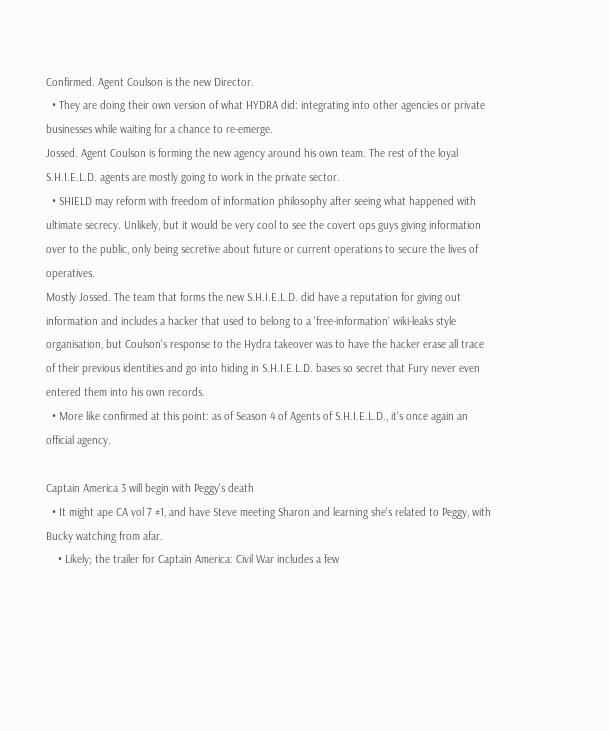Confirmed. Agent Coulson is the new Director.
  • They are doing their own version of what HYDRA did: integrating into other agencies or private businesses while waiting for a chance to re-emerge.
Jossed. Agent Coulson is forming the new agency around his own team. The rest of the loyal S.H.I.E.L.D. agents are mostly going to work in the private sector.
  • SHIELD may reform with freedom of information philosophy after seeing what happened with ultimate secrecy. Unlikely, but it would be very cool to see the covert ops guys giving information over to the public, only being secretive about future or current operations to secure the lives of operatives.
Mostly Jossed. The team that forms the new S.H.I.E.L.D. did have a reputation for giving out information and includes a hacker that used to belong to a 'free-information' wiki-leaks style organisation, but Coulson's response to the Hydra takeover was to have the hacker erase all trace of their previous identities and go into hiding in S.H.I.E.L.D. bases so secret that Fury never even entered them into his own records.
  • More like confirmed at this point: as of Season 4 of Agents of S.H.I.E.L.D., it's once again an official agency.

Captain America 3 will begin with Peggy's death
  • It might ape CA vol 7 #1, and have Steve meeting Sharon and learning she's related to Peggy, with Bucky watching from afar.
    • Likely; the trailer for Captain America: Civil War includes a few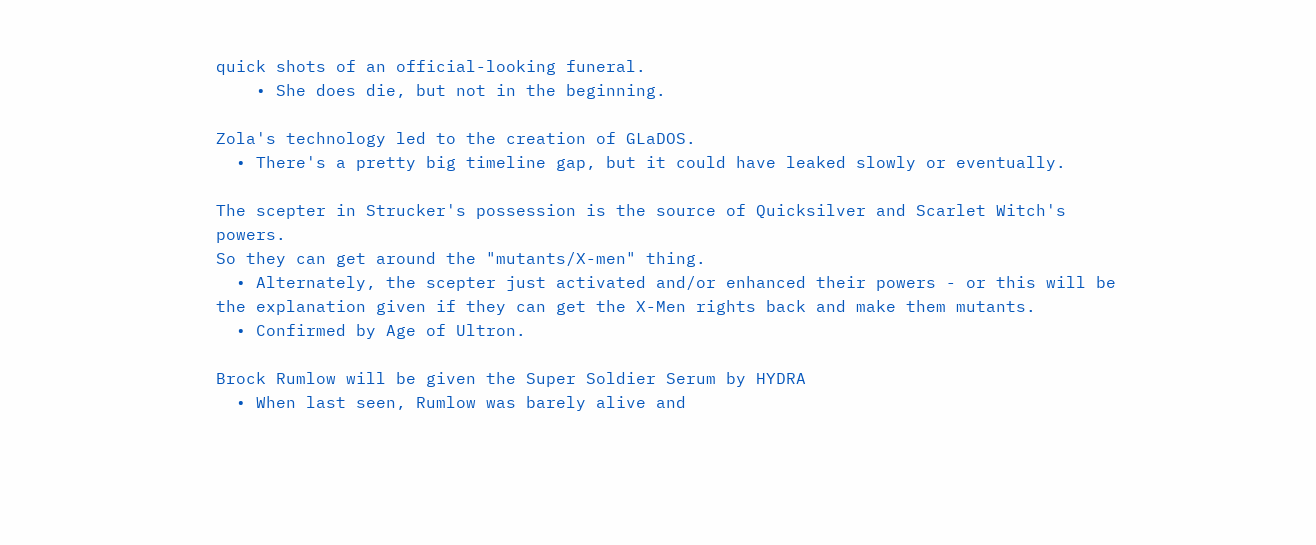quick shots of an official-looking funeral.
    • She does die, but not in the beginning.

Zola's technology led to the creation of GLaDOS.
  • There's a pretty big timeline gap, but it could have leaked slowly or eventually.

The scepter in Strucker's possession is the source of Quicksilver and Scarlet Witch's powers.
So they can get around the "mutants/X-men" thing.
  • Alternately, the scepter just activated and/or enhanced their powers - or this will be the explanation given if they can get the X-Men rights back and make them mutants.
  • Confirmed by Age of Ultron.

Brock Rumlow will be given the Super Soldier Serum by HYDRA
  • When last seen, Rumlow was barely alive and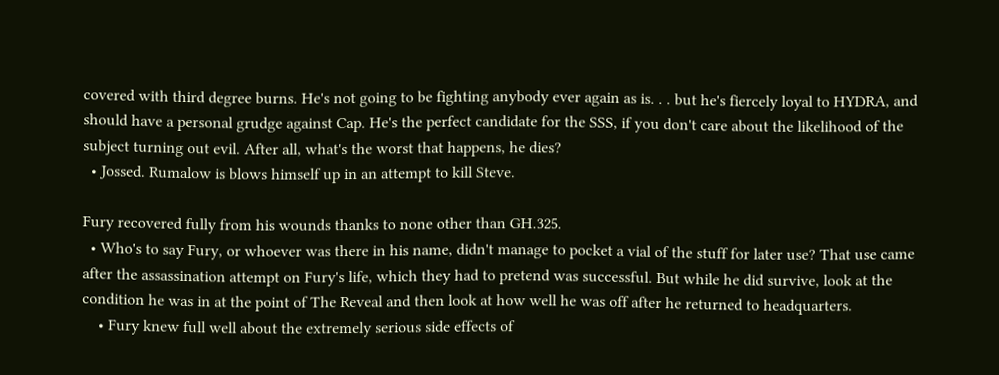covered with third degree burns. He's not going to be fighting anybody ever again as is. . . but he's fiercely loyal to HYDRA, and should have a personal grudge against Cap. He's the perfect candidate for the SSS, if you don't care about the likelihood of the subject turning out evil. After all, what's the worst that happens, he dies?
  • Jossed. Rumalow is blows himself up in an attempt to kill Steve.

Fury recovered fully from his wounds thanks to none other than GH.325.
  • Who's to say Fury, or whoever was there in his name, didn't manage to pocket a vial of the stuff for later use? That use came after the assassination attempt on Fury's life, which they had to pretend was successful. But while he did survive, look at the condition he was in at the point of The Reveal and then look at how well he was off after he returned to headquarters.
    • Fury knew full well about the extremely serious side effects of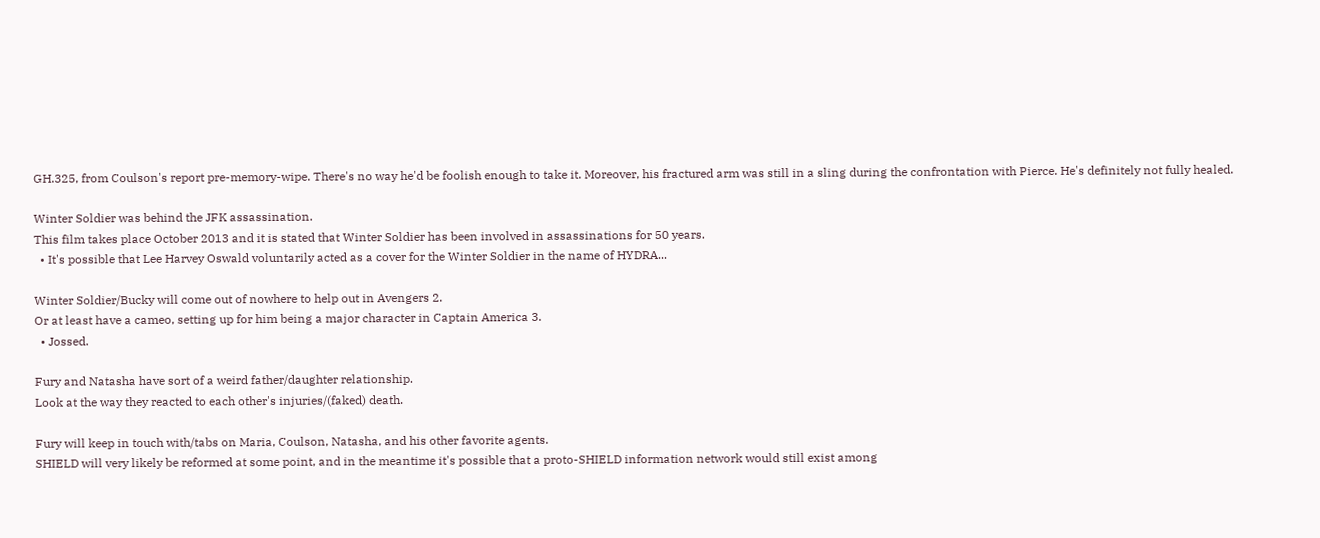GH.325, from Coulson's report pre-memory-wipe. There's no way he'd be foolish enough to take it. Moreover, his fractured arm was still in a sling during the confrontation with Pierce. He's definitely not fully healed.

Winter Soldier was behind the JFK assassination.
This film takes place October 2013 and it is stated that Winter Soldier has been involved in assassinations for 50 years.
  • It's possible that Lee Harvey Oswald voluntarily acted as a cover for the Winter Soldier in the name of HYDRA...

Winter Soldier/Bucky will come out of nowhere to help out in Avengers 2.
Or at least have a cameo, setting up for him being a major character in Captain America 3.
  • Jossed.

Fury and Natasha have sort of a weird father/daughter relationship.
Look at the way they reacted to each other's injuries/(faked) death.

Fury will keep in touch with/tabs on Maria, Coulson, Natasha, and his other favorite agents.
SHIELD will very likely be reformed at some point, and in the meantime it's possible that a proto-SHIELD information network would still exist among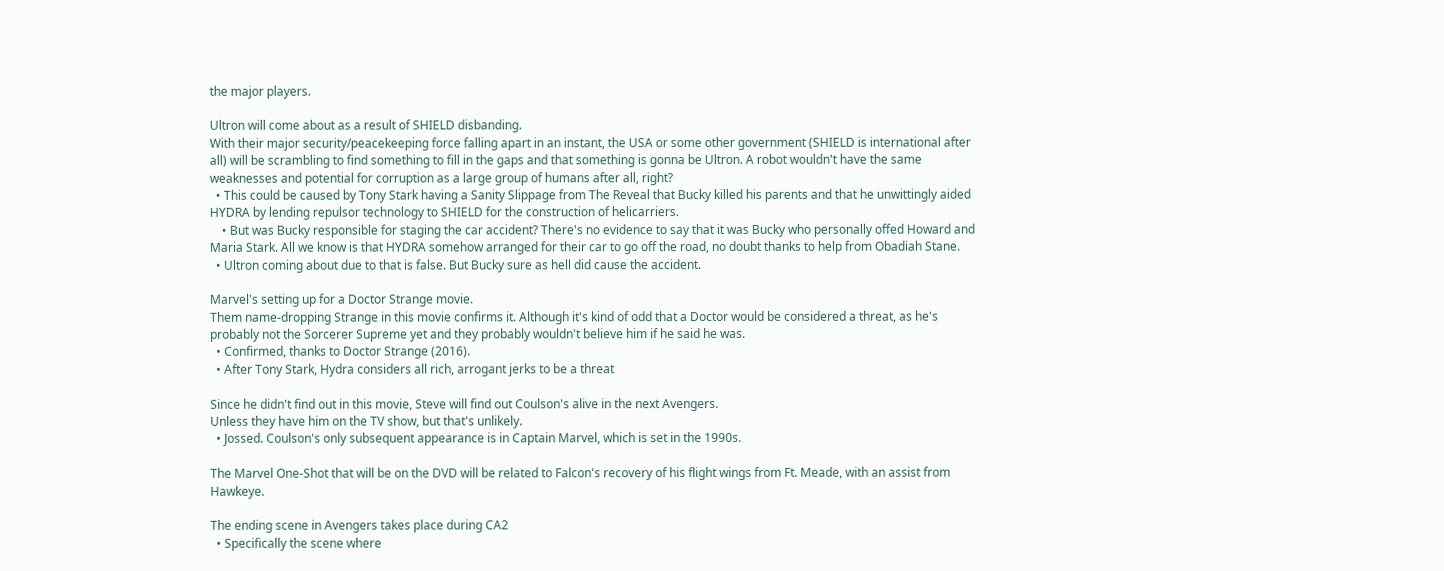the major players.

Ultron will come about as a result of SHIELD disbanding.
With their major security/peacekeeping force falling apart in an instant, the USA or some other government (SHIELD is international after all) will be scrambling to find something to fill in the gaps and that something is gonna be Ultron. A robot wouldn't have the same weaknesses and potential for corruption as a large group of humans after all, right?
  • This could be caused by Tony Stark having a Sanity Slippage from The Reveal that Bucky killed his parents and that he unwittingly aided HYDRA by lending repulsor technology to SHIELD for the construction of helicarriers.
    • But was Bucky responsible for staging the car accident? There's no evidence to say that it was Bucky who personally offed Howard and Maria Stark. All we know is that HYDRA somehow arranged for their car to go off the road, no doubt thanks to help from Obadiah Stane.
  • Ultron coming about due to that is false. But Bucky sure as hell did cause the accident.

Marvel's setting up for a Doctor Strange movie.
Them name-dropping Strange in this movie confirms it. Although it's kind of odd that a Doctor would be considered a threat, as he's probably not the Sorcerer Supreme yet and they probably wouldn't believe him if he said he was.
  • Confirmed, thanks to Doctor Strange (2016).
  • After Tony Stark, Hydra considers all rich, arrogant jerks to be a threat

Since he didn't find out in this movie, Steve will find out Coulson's alive in the next Avengers.
Unless they have him on the TV show, but that's unlikely.
  • Jossed. Coulson's only subsequent appearance is in Captain Marvel, which is set in the 1990s.

The Marvel One-Shot that will be on the DVD will be related to Falcon's recovery of his flight wings from Ft. Meade, with an assist from Hawkeye.

The ending scene in Avengers takes place during CA2
  • Specifically the scene where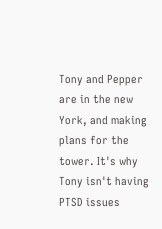Tony and Pepper are in the new York, and making plans for the tower. It's why Tony isn't having PTSD issues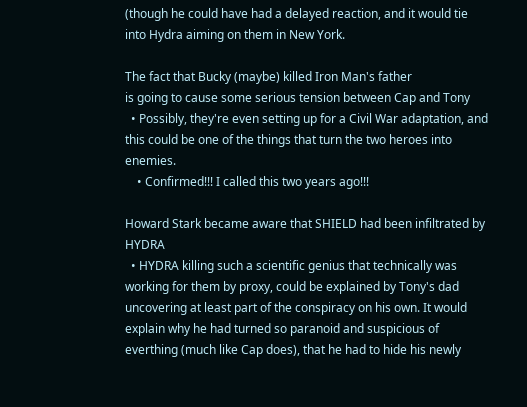(though he could have had a delayed reaction, and it would tie into Hydra aiming on them in New York.

The fact that Bucky (maybe) killed Iron Man's father
is going to cause some serious tension between Cap and Tony
  • Possibly, they're even setting up for a Civil War adaptation, and this could be one of the things that turn the two heroes into enemies.
    • Confirmed!!! I called this two years ago!!!

Howard Stark became aware that SHIELD had been infiltrated by HYDRA
  • HYDRA killing such a scientific genius that technically was working for them by proxy, could be explained by Tony's dad uncovering at least part of the conspiracy on his own. It would explain why he had turned so paranoid and suspicious of everthing (much like Cap does), that he had to hide his newly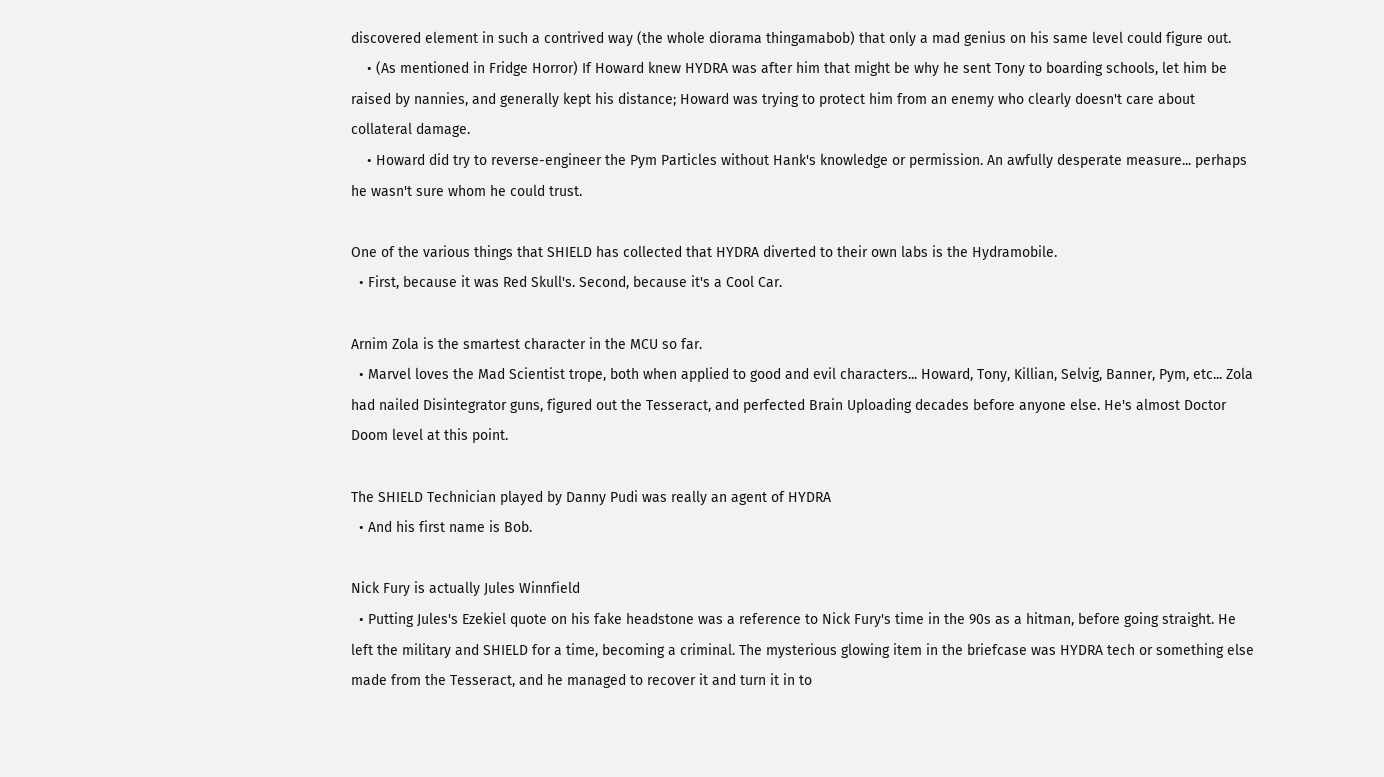discovered element in such a contrived way (the whole diorama thingamabob) that only a mad genius on his same level could figure out.
    • (As mentioned in Fridge Horror) If Howard knew HYDRA was after him that might be why he sent Tony to boarding schools, let him be raised by nannies, and generally kept his distance; Howard was trying to protect him from an enemy who clearly doesn't care about collateral damage.
    • Howard did try to reverse-engineer the Pym Particles without Hank's knowledge or permission. An awfully desperate measure... perhaps he wasn't sure whom he could trust.

One of the various things that SHIELD has collected that HYDRA diverted to their own labs is the Hydramobile.
  • First, because it was Red Skull's. Second, because it's a Cool Car.

Arnim Zola is the smartest character in the MCU so far.
  • Marvel loves the Mad Scientist trope, both when applied to good and evil characters... Howard, Tony, Killian, Selvig, Banner, Pym, etc... Zola had nailed Disintegrator guns, figured out the Tesseract, and perfected Brain Uploading decades before anyone else. He's almost Doctor Doom level at this point.

The SHIELD Technician played by Danny Pudi was really an agent of HYDRA
  • And his first name is Bob.

Nick Fury is actually Jules Winnfield
  • Putting Jules's Ezekiel quote on his fake headstone was a reference to Nick Fury's time in the 90s as a hitman, before going straight. He left the military and SHIELD for a time, becoming a criminal. The mysterious glowing item in the briefcase was HYDRA tech or something else made from the Tesseract, and he managed to recover it and turn it in to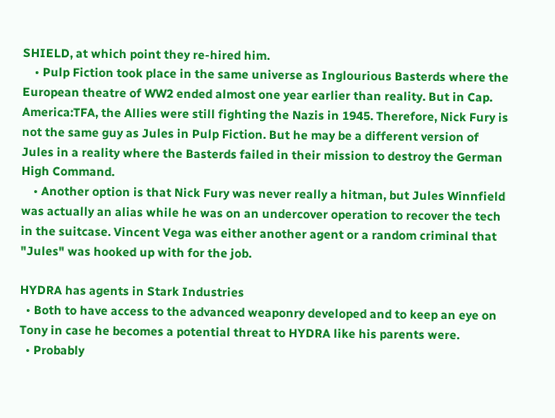SHIELD, at which point they re-hired him.
    • Pulp Fiction took place in the same universe as Inglourious Basterds where the European theatre of WW2 ended almost one year earlier than reality. But in Cap. America:TFA, the Allies were still fighting the Nazis in 1945. Therefore, Nick Fury is not the same guy as Jules in Pulp Fiction. But he may be a different version of Jules in a reality where the Basterds failed in their mission to destroy the German High Command.
    • Another option is that Nick Fury was never really a hitman, but Jules Winnfield was actually an alias while he was on an undercover operation to recover the tech in the suitcase. Vincent Vega was either another agent or a random criminal that "Jules" was hooked up with for the job.

HYDRA has agents in Stark Industries
  • Both to have access to the advanced weaponry developed and to keep an eye on Tony in case he becomes a potential threat to HYDRA like his parents were.
  • Probably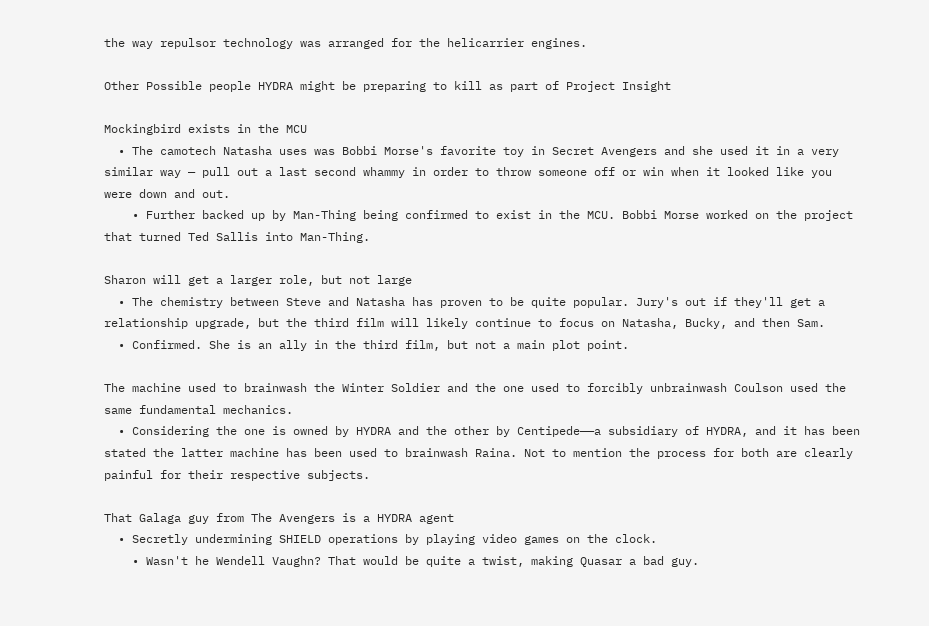the way repulsor technology was arranged for the helicarrier engines.

Other Possible people HYDRA might be preparing to kill as part of Project Insight

Mockingbird exists in the MCU
  • The camotech Natasha uses was Bobbi Morse's favorite toy in Secret Avengers and she used it in a very similar way — pull out a last second whammy in order to throw someone off or win when it looked like you were down and out.
    • Further backed up by Man-Thing being confirmed to exist in the MCU. Bobbi Morse worked on the project that turned Ted Sallis into Man-Thing.

Sharon will get a larger role, but not large
  • The chemistry between Steve and Natasha has proven to be quite popular. Jury's out if they'll get a relationship upgrade, but the third film will likely continue to focus on Natasha, Bucky, and then Sam.
  • Confirmed. She is an ally in the third film, but not a main plot point.

The machine used to brainwash the Winter Soldier and the one used to forcibly unbrainwash Coulson used the same fundamental mechanics.
  • Considering the one is owned by HYDRA and the other by Centipede——a subsidiary of HYDRA, and it has been stated the latter machine has been used to brainwash Raina. Not to mention the process for both are clearly painful for their respective subjects.

That Galaga guy from The Avengers is a HYDRA agent
  • Secretly undermining SHIELD operations by playing video games on the clock.
    • Wasn't he Wendell Vaughn? That would be quite a twist, making Quasar a bad guy.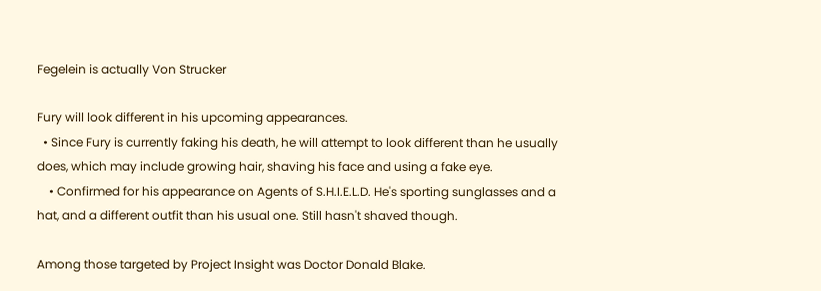Fegelein is actually Von Strucker

Fury will look different in his upcoming appearances.
  • Since Fury is currently faking his death, he will attempt to look different than he usually does, which may include growing hair, shaving his face and using a fake eye.
    • Confirmed for his appearance on Agents of S.H.I.E.L.D. He's sporting sunglasses and a hat, and a different outfit than his usual one. Still hasn't shaved though.

Among those targeted by Project Insight was Doctor Donald Blake.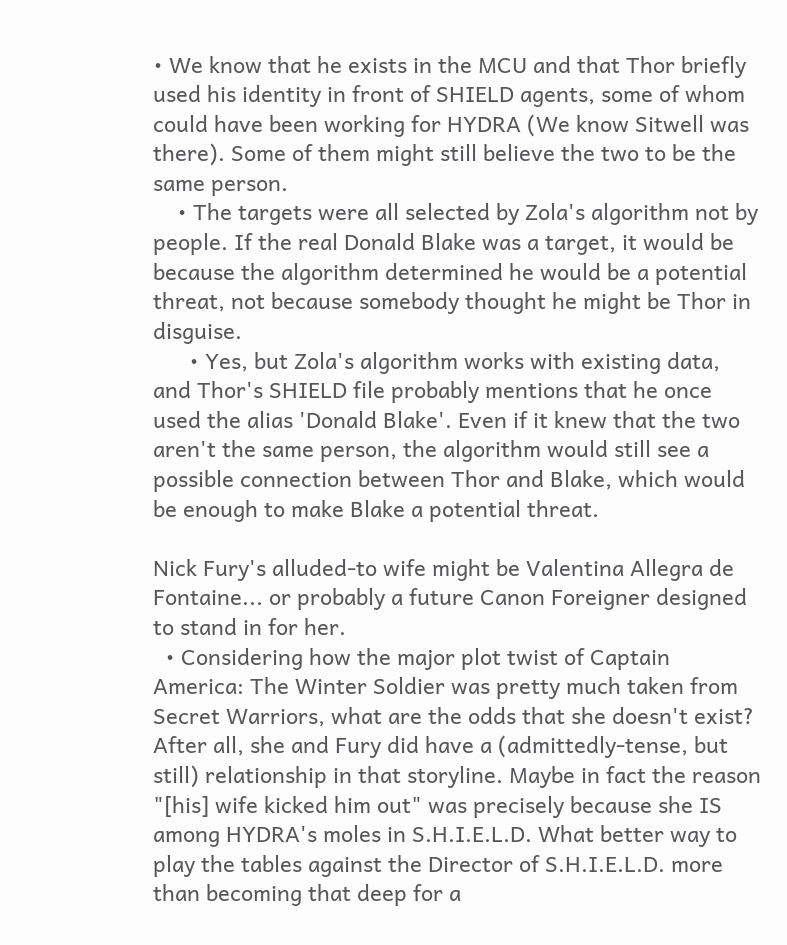• We know that he exists in the MCU and that Thor briefly used his identity in front of SHIELD agents, some of whom could have been working for HYDRA (We know Sitwell was there). Some of them might still believe the two to be the same person.
    • The targets were all selected by Zola's algorithm not by people. If the real Donald Blake was a target, it would be because the algorithm determined he would be a potential threat, not because somebody thought he might be Thor in disguise.
      • Yes, but Zola's algorithm works with existing data, and Thor's SHIELD file probably mentions that he once used the alias 'Donald Blake'. Even if it knew that the two aren't the same person, the algorithm would still see a possible connection between Thor and Blake, which would be enough to make Blake a potential threat.

Nick Fury's alluded-to wife might be Valentina Allegra de Fontaine... or probably a future Canon Foreigner designed to stand in for her.
  • Considering how the major plot twist of Captain America: The Winter Soldier was pretty much taken from Secret Warriors, what are the odds that she doesn't exist? After all, she and Fury did have a (admittedly-tense, but still) relationship in that storyline. Maybe in fact the reason "[his] wife kicked him out" was precisely because she IS among HYDRA's moles in S.H.I.E.L.D. What better way to play the tables against the Director of S.H.I.E.L.D. more than becoming that deep for a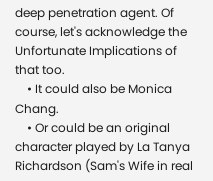deep penetration agent. Of course, let's acknowledge the Unfortunate Implications of that too.
    • It could also be Monica Chang.
    • Or could be an original character played by La Tanya Richardson (Sam's Wife in real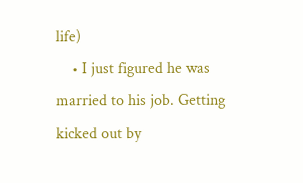life)
    • I just figured he was married to his job. Getting kicked out by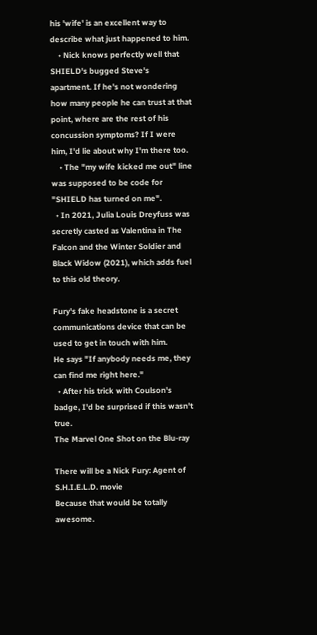his 'wife' is an excellent way to describe what just happened to him.
    • Nick knows perfectly well that SHIELD's bugged Steve's apartment. If he's not wondering how many people he can trust at that point, where are the rest of his concussion symptoms? If I were him, I'd lie about why I'm there too.
    • The "my wife kicked me out" line was supposed to be code for "SHIELD has turned on me".
  • In 2021, Julia Louis Dreyfuss was secretly casted as Valentina in The Falcon and the Winter Soldier and Black Widow (2021), which adds fuel to this old theory.

Fury's fake headstone is a secret communications device that can be used to get in touch with him.
He says "If anybody needs me, they can find me right here."
  • After his trick with Coulson's badge, I'd be surprised if this wasn't true.
The Marvel One Shot on the Blu-ray

There will be a Nick Fury: Agent of S.H.I.E.L.D. movie
Because that would be totally awesome.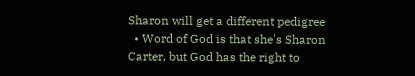Sharon will get a different pedigree
  • Word of God is that she's Sharon Carter, but God has the right to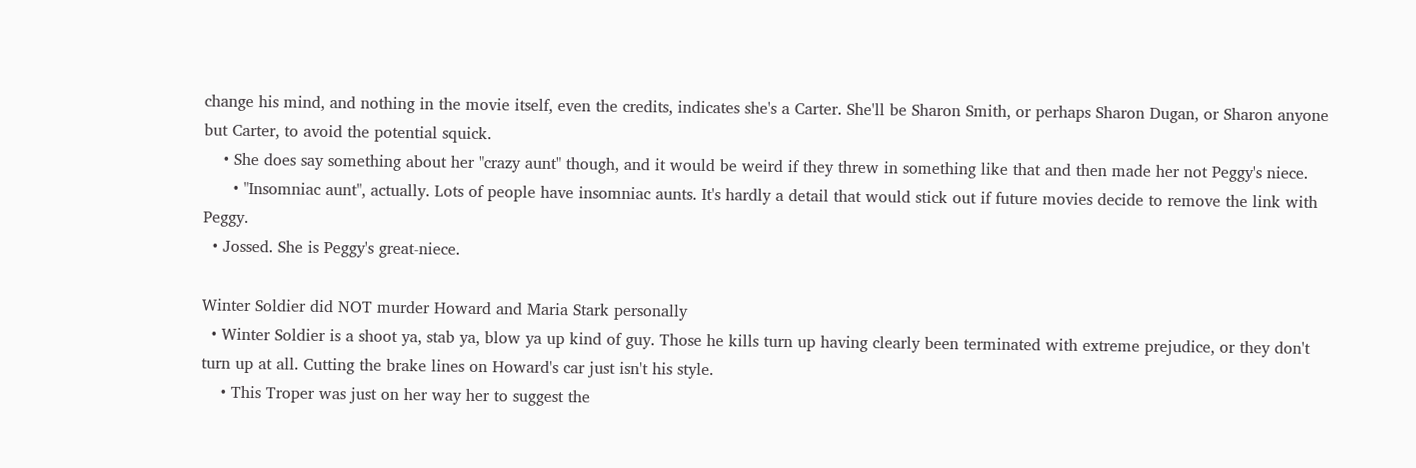change his mind, and nothing in the movie itself, even the credits, indicates she's a Carter. She'll be Sharon Smith, or perhaps Sharon Dugan, or Sharon anyone but Carter, to avoid the potential squick.
    • She does say something about her "crazy aunt" though, and it would be weird if they threw in something like that and then made her not Peggy's niece.
      • "Insomniac aunt", actually. Lots of people have insomniac aunts. It's hardly a detail that would stick out if future movies decide to remove the link with Peggy.
  • Jossed. She is Peggy's great-niece.

Winter Soldier did NOT murder Howard and Maria Stark personally
  • Winter Soldier is a shoot ya, stab ya, blow ya up kind of guy. Those he kills turn up having clearly been terminated with extreme prejudice, or they don't turn up at all. Cutting the brake lines on Howard's car just isn't his style.
    • This Troper was just on her way her to suggest the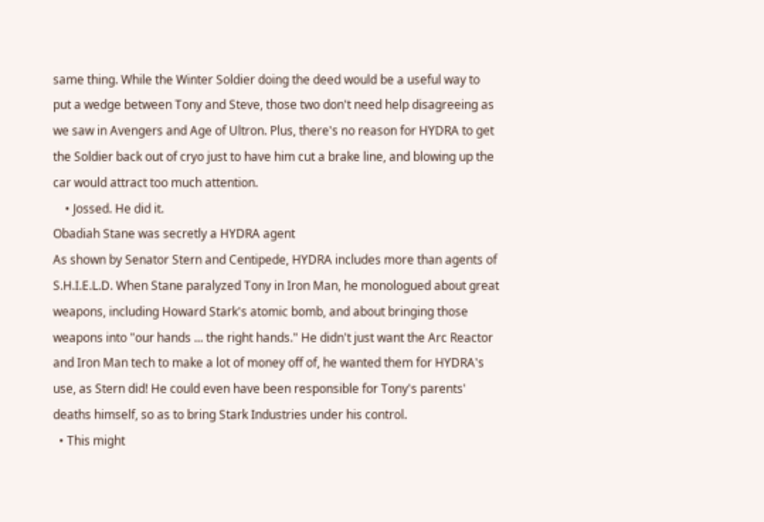same thing. While the Winter Soldier doing the deed would be a useful way to put a wedge between Tony and Steve, those two don't need help disagreeing as we saw in Avengers and Age of Ultron. Plus, there's no reason for HYDRA to get the Soldier back out of cryo just to have him cut a brake line, and blowing up the car would attract too much attention.
    • Jossed. He did it.
Obadiah Stane was secretly a HYDRA agent
As shown by Senator Stern and Centipede, HYDRA includes more than agents of S.H.I.E.L.D. When Stane paralyzed Tony in Iron Man, he monologued about great weapons, including Howard Stark's atomic bomb, and about bringing those weapons into "our hands ... the right hands." He didn't just want the Arc Reactor and Iron Man tech to make a lot of money off of, he wanted them for HYDRA's use, as Stern did! He could even have been responsible for Tony's parents' deaths himself, so as to bring Stark Industries under his control.
  • This might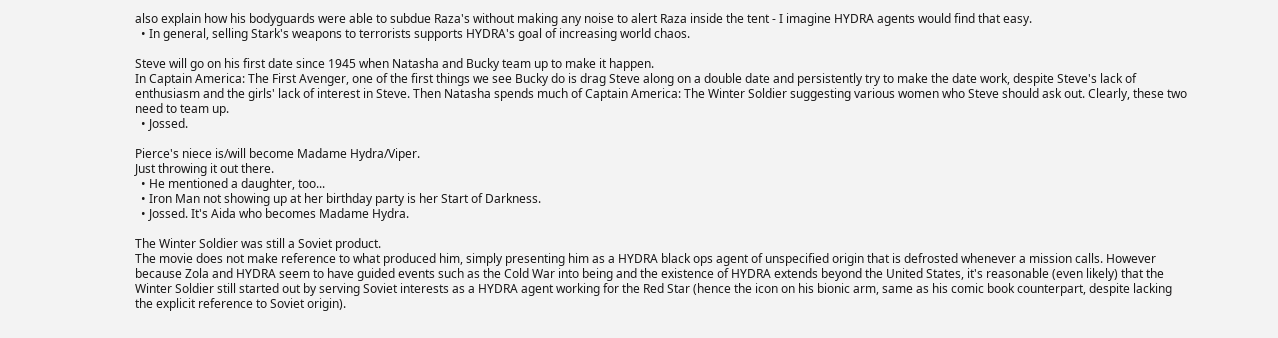also explain how his bodyguards were able to subdue Raza's without making any noise to alert Raza inside the tent - I imagine HYDRA agents would find that easy.
  • In general, selling Stark's weapons to terrorists supports HYDRA's goal of increasing world chaos.

Steve will go on his first date since 1945 when Natasha and Bucky team up to make it happen.
In Captain America: The First Avenger, one of the first things we see Bucky do is drag Steve along on a double date and persistently try to make the date work, despite Steve's lack of enthusiasm and the girls' lack of interest in Steve. Then Natasha spends much of Captain America: The Winter Soldier suggesting various women who Steve should ask out. Clearly, these two need to team up.
  • Jossed.

Pierce's niece is/will become Madame Hydra/Viper.
Just throwing it out there.
  • He mentioned a daughter, too...
  • Iron Man not showing up at her birthday party is her Start of Darkness.
  • Jossed. It's Aida who becomes Madame Hydra.

The Winter Soldier was still a Soviet product.
The movie does not make reference to what produced him, simply presenting him as a HYDRA black ops agent of unspecified origin that is defrosted whenever a mission calls. However because Zola and HYDRA seem to have guided events such as the Cold War into being and the existence of HYDRA extends beyond the United States, it's reasonable (even likely) that the Winter Soldier still started out by serving Soviet interests as a HYDRA agent working for the Red Star (hence the icon on his bionic arm, same as his comic book counterpart, despite lacking the explicit reference to Soviet origin).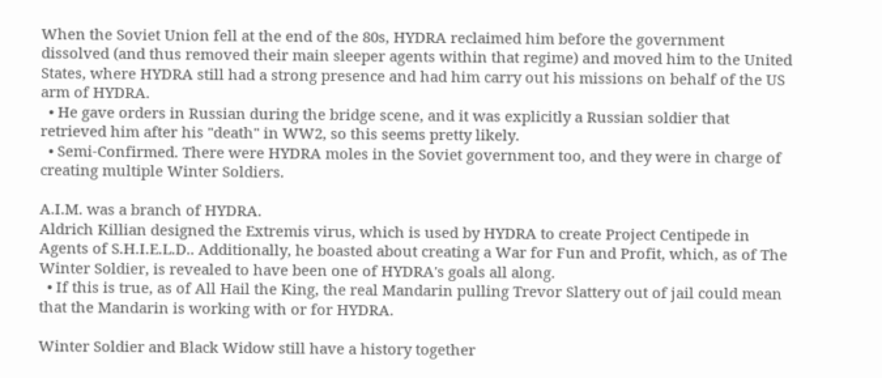When the Soviet Union fell at the end of the 80s, HYDRA reclaimed him before the government dissolved (and thus removed their main sleeper agents within that regime) and moved him to the United States, where HYDRA still had a strong presence and had him carry out his missions on behalf of the US arm of HYDRA.
  • He gave orders in Russian during the bridge scene, and it was explicitly a Russian soldier that retrieved him after his "death" in WW2, so this seems pretty likely.
  • Semi-Confirmed. There were HYDRA moles in the Soviet government too, and they were in charge of creating multiple Winter Soldiers.

A.I.M. was a branch of HYDRA.
Aldrich Killian designed the Extremis virus, which is used by HYDRA to create Project Centipede in Agents of S.H.I.E.L.D.. Additionally, he boasted about creating a War for Fun and Profit, which, as of The Winter Soldier, is revealed to have been one of HYDRA's goals all along.
  • If this is true, as of All Hail the King, the real Mandarin pulling Trevor Slattery out of jail could mean that the Mandarin is working with or for HYDRA.

Winter Soldier and Black Widow still have a history together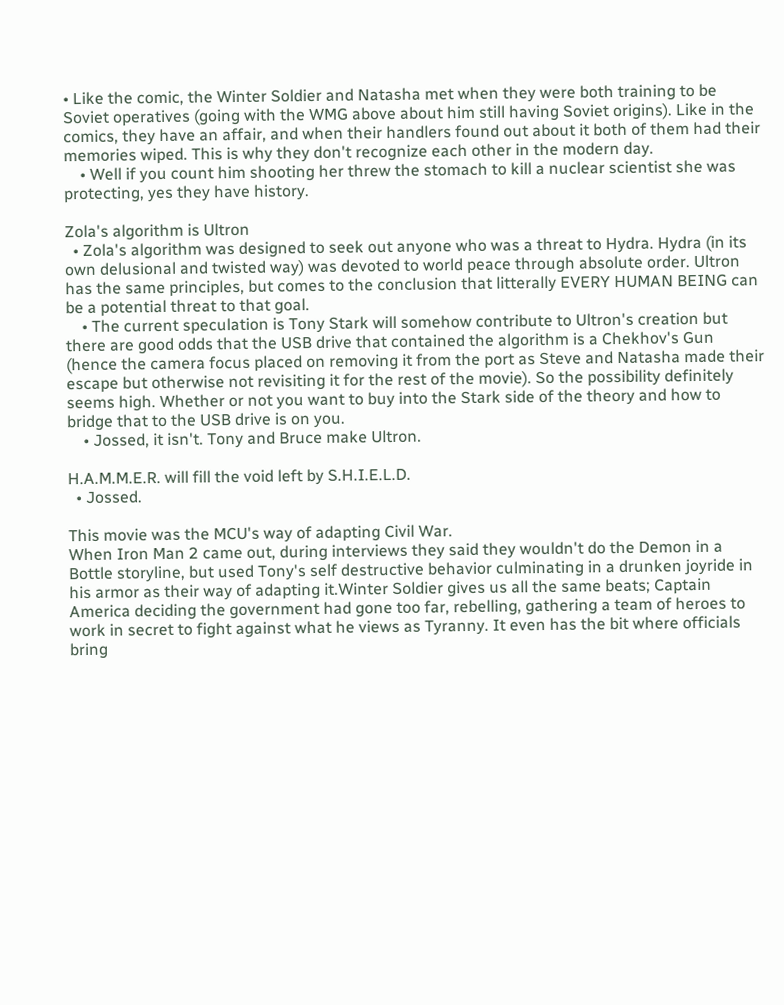• Like the comic, the Winter Soldier and Natasha met when they were both training to be Soviet operatives (going with the WMG above about him still having Soviet origins). Like in the comics, they have an affair, and when their handlers found out about it both of them had their memories wiped. This is why they don't recognize each other in the modern day.
    • Well if you count him shooting her threw the stomach to kill a nuclear scientist she was protecting, yes they have history.

Zola's algorithm is Ultron
  • Zola's algorithm was designed to seek out anyone who was a threat to Hydra. Hydra (in its own delusional and twisted way) was devoted to world peace through absolute order. Ultron has the same principles, but comes to the conclusion that litterally EVERY HUMAN BEING can be a potential threat to that goal.
    • The current speculation is Tony Stark will somehow contribute to Ultron's creation but there are good odds that the USB drive that contained the algorithm is a Chekhov's Gun (hence the camera focus placed on removing it from the port as Steve and Natasha made their escape but otherwise not revisiting it for the rest of the movie). So the possibility definitely seems high. Whether or not you want to buy into the Stark side of the theory and how to bridge that to the USB drive is on you.
    • Jossed, it isn't. Tony and Bruce make Ultron.

H.A.M.M.E.R. will fill the void left by S.H.I.E.L.D.
  • Jossed.

This movie was the MCU's way of adapting Civil War.
When Iron Man 2 came out, during interviews they said they wouldn't do the Demon in a Bottle storyline, but used Tony's self destructive behavior culminating in a drunken joyride in his armor as their way of adapting it.Winter Soldier gives us all the same beats; Captain America deciding the government had gone too far, rebelling, gathering a team of heroes to work in secret to fight against what he views as Tyranny. It even has the bit where officials bring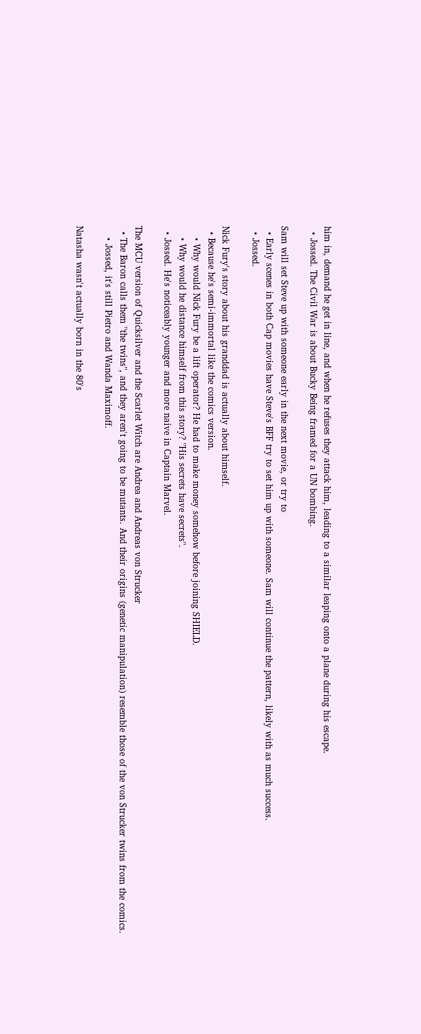him in, demand he get in line, and when he refuses they attack him, leading to a similar leaping onto a plane during his escape.
  • Jossed. The Civil War is about Bucky Being framed for a UN bombing.

Sam will set Steve up with someone early in the next movie, or try to
  • Early scenes in both Cap movies have Steve's BFF try to set him up with someone. Sam will continue the pattern, likely with as much success.
  • Jossed.

Nick Fury's story about his granddad is actually about himself.
  • Because he's semi-immortal like the comics version.
    • Why would Nick Fury be a lift operator? He had to make money somehow before joining SHIELD.
    • Why would he distance himself from this story? "His secrets have secrets".
  • Jossed. He's noticeably younger and more naive in Captain Marvel.

The MCU version of Quicksilver and the Scarlet Witch are Andrea and Andreas von Strucker
  • The Baron calls them "the twins", and they aren't going to be mutants. And their origins (genetic manipulation) resemble those of the von Strucker twins from the comics.
    • Jossed, it's still Pietro and Wanda Maximoff.

Natasha wasn't actually born in the 80's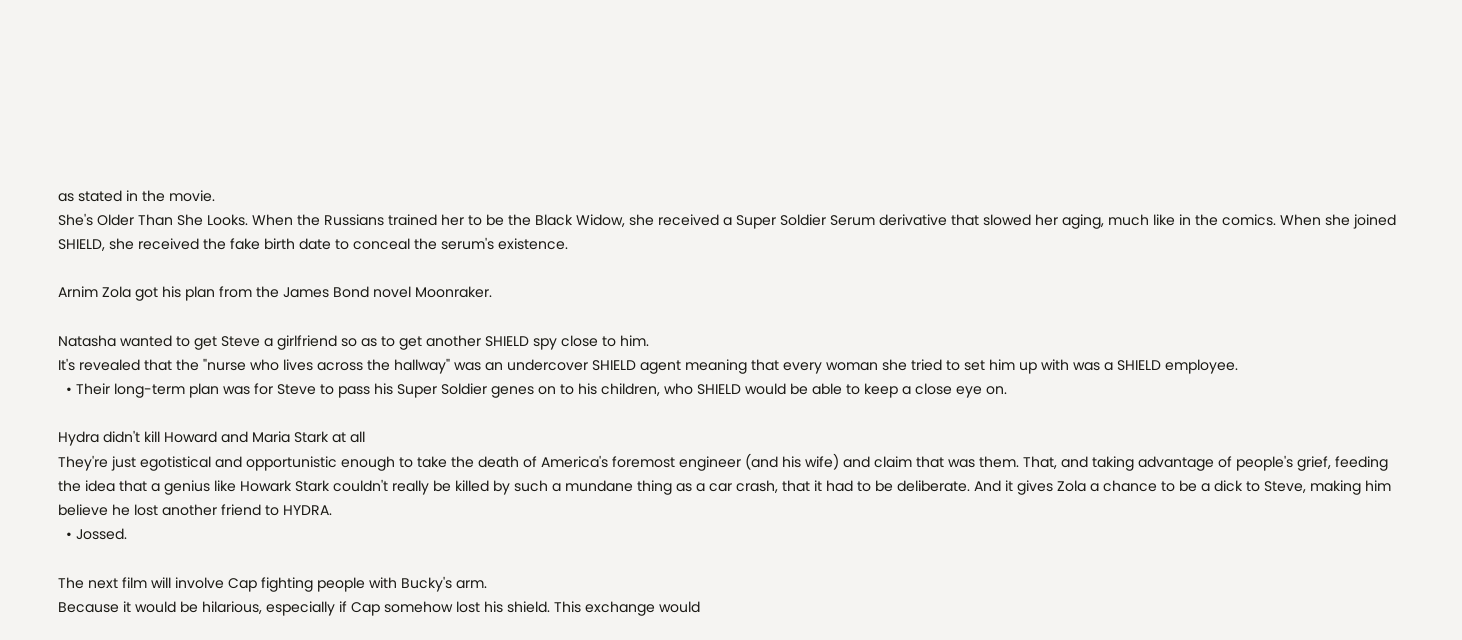as stated in the movie.
She's Older Than She Looks. When the Russians trained her to be the Black Widow, she received a Super Soldier Serum derivative that slowed her aging, much like in the comics. When she joined SHIELD, she received the fake birth date to conceal the serum's existence.

Arnim Zola got his plan from the James Bond novel Moonraker.

Natasha wanted to get Steve a girlfriend so as to get another SHIELD spy close to him.
It's revealed that the "nurse who lives across the hallway" was an undercover SHIELD agent meaning that every woman she tried to set him up with was a SHIELD employee.
  • Their long-term plan was for Steve to pass his Super Soldier genes on to his children, who SHIELD would be able to keep a close eye on.

Hydra didn't kill Howard and Maria Stark at all
They're just egotistical and opportunistic enough to take the death of America's foremost engineer (and his wife) and claim that was them. That, and taking advantage of people's grief, feeding the idea that a genius like Howark Stark couldn't really be killed by such a mundane thing as a car crash, that it had to be deliberate. And it gives Zola a chance to be a dick to Steve, making him believe he lost another friend to HYDRA.
  • Jossed.

The next film will involve Cap fighting people with Bucky's arm.
Because it would be hilarious, especially if Cap somehow lost his shield. This exchange would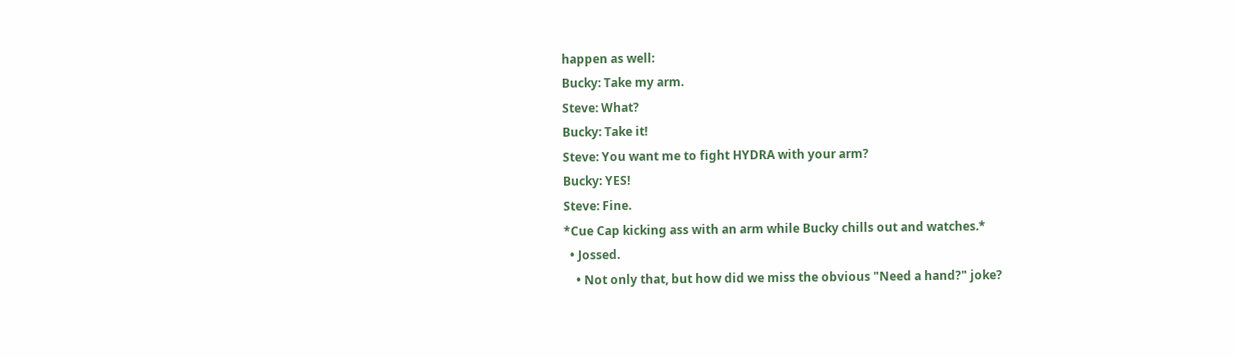happen as well:
Bucky: Take my arm.
Steve: What?
Bucky: Take it!
Steve: You want me to fight HYDRA with your arm?
Bucky: YES!
Steve: Fine.
*Cue Cap kicking ass with an arm while Bucky chills out and watches.*
  • Jossed.
    • Not only that, but how did we miss the obvious "Need a hand?" joke?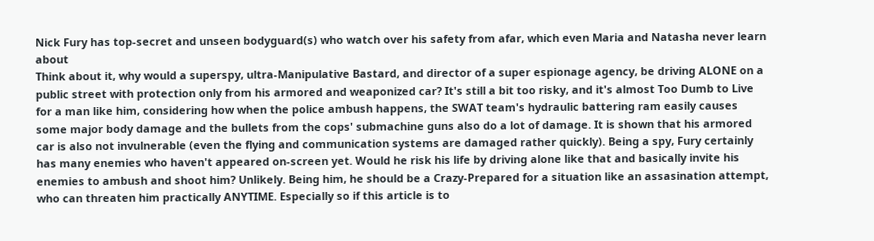Nick Fury has top-secret and unseen bodyguard(s) who watch over his safety from afar, which even Maria and Natasha never learn about
Think about it, why would a superspy, ultra-Manipulative Bastard, and director of a super espionage agency, be driving ALONE on a public street with protection only from his armored and weaponized car? It's still a bit too risky, and it's almost Too Dumb to Live for a man like him, considering how when the police ambush happens, the SWAT team's hydraulic battering ram easily causes some major body damage and the bullets from the cops' submachine guns also do a lot of damage. It is shown that his armored car is also not invulnerable (even the flying and communication systems are damaged rather quickly). Being a spy, Fury certainly has many enemies who haven't appeared on-screen yet. Would he risk his life by driving alone like that and basically invite his enemies to ambush and shoot him? Unlikely. Being him, he should be a Crazy-Prepared for a situation like an assasination attempt, who can threaten him practically ANYTIME. Especially so if this article is to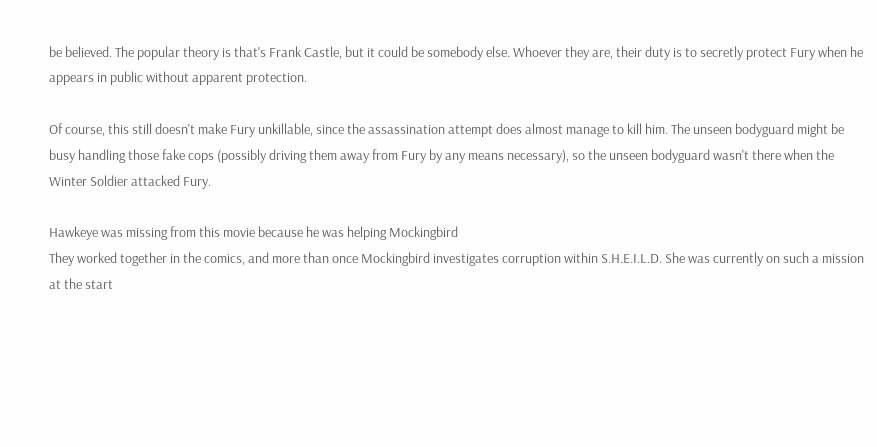be believed. The popular theory is that's Frank Castle, but it could be somebody else. Whoever they are, their duty is to secretly protect Fury when he appears in public without apparent protection.

Of course, this still doesn't make Fury unkillable, since the assassination attempt does almost manage to kill him. The unseen bodyguard might be busy handling those fake cops (possibly driving them away from Fury by any means necessary), so the unseen bodyguard wasn't there when the Winter Soldier attacked Fury.

Hawkeye was missing from this movie because he was helping Mockingbird
They worked together in the comics, and more than once Mockingbird investigates corruption within S.H.E.I.L.D. She was currently on such a mission at the start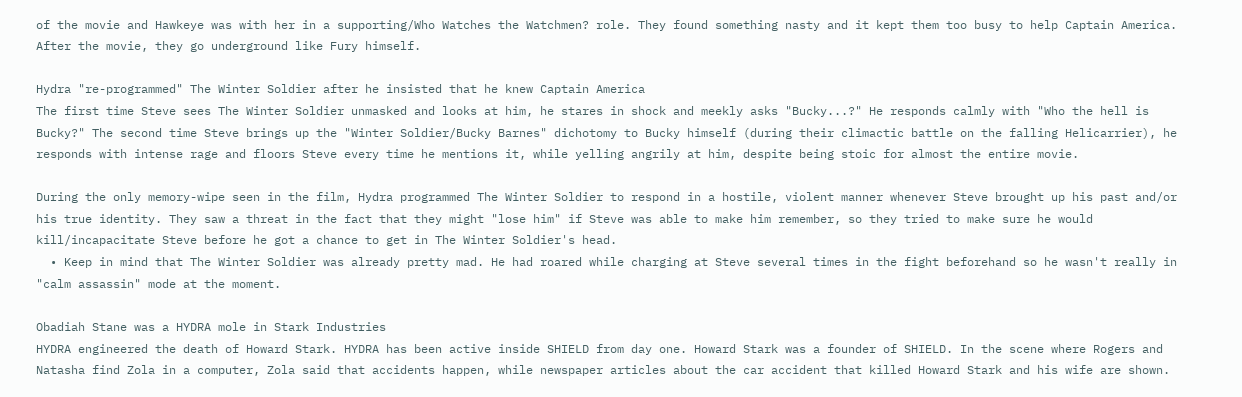of the movie and Hawkeye was with her in a supporting/Who Watches the Watchmen? role. They found something nasty and it kept them too busy to help Captain America. After the movie, they go underground like Fury himself.

Hydra "re-programmed" The Winter Soldier after he insisted that he knew Captain America
The first time Steve sees The Winter Soldier unmasked and looks at him, he stares in shock and meekly asks "Bucky...?" He responds calmly with "Who the hell is Bucky?" The second time Steve brings up the "Winter Soldier/Bucky Barnes" dichotomy to Bucky himself (during their climactic battle on the falling Helicarrier), he responds with intense rage and floors Steve every time he mentions it, while yelling angrily at him, despite being stoic for almost the entire movie.

During the only memory-wipe seen in the film, Hydra programmed The Winter Soldier to respond in a hostile, violent manner whenever Steve brought up his past and/or his true identity. They saw a threat in the fact that they might "lose him" if Steve was able to make him remember, so they tried to make sure he would kill/incapacitate Steve before he got a chance to get in The Winter Soldier's head.
  • Keep in mind that The Winter Soldier was already pretty mad. He had roared while charging at Steve several times in the fight beforehand so he wasn't really in "calm assassin" mode at the moment.

Obadiah Stane was a HYDRA mole in Stark Industries
HYDRA engineered the death of Howard Stark. HYDRA has been active inside SHIELD from day one. Howard Stark was a founder of SHIELD. In the scene where Rogers and Natasha find Zola in a computer, Zola said that accidents happen, while newspaper articles about the car accident that killed Howard Stark and his wife are shown.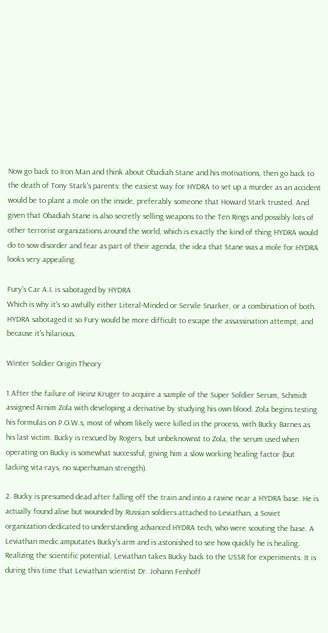Now go back to Iron Man and think about Obadiah Stane and his motivations, then go back to the death of Tony Stark's parents: the easiest way for HYDRA to set up a murder as an accident would be to plant a mole on the inside, preferably someone that Howard Stark trusted. And given that Obadiah Stane is also secretly selling weapons to the Ten Rings and possibly lots of other terrorist organizations around the world, which is exactly the kind of thing HYDRA would do to sow disorder and fear as part of their agenda, the idea that Stane was a mole for HYDRA looks very appealing.

Fury's Car A.I. is sabotaged by HYDRA
Which is why it's so awfully either Literal-Minded or Servile Snarker, or a combination of both. HYDRA sabotaged it so Fury would be more difficult to escape the assassination attempt, and because it's hilarious.

Winter Soldier Origin Theory

1.After the failure of Heinz Kruger to acquire a sample of the Super Soldier Serum, Schmidt assigned Arnim Zola with developing a derivative by studying his own blood. Zola begins testing his formulas on P.O.W.s, most of whom likely were killed in the process, with Bucky Barnes as his last victim. Bucky is rescued by Rogers, but unbeknownst to Zola, the serum used when operating on Bucky is somewhat successful, giving him a slow working healing factor (but lacking vita-rays, no superhuman strength).

2. Bucky is presumed dead after falling off the train and into a ravine near a HYDRA base. He is actually found alive but wounded by Russian soldiers attached to Leviathan, a Soviet organization dedicated to understanding advanced HYDRA tech, who were scouting the base. A Leviathan medic amputates Bucky's arm and is astonished to see how quickly he is healing. Realizing the scientific potential, Leviathan takes Bucky back to the USSR for experiments. It is during this time that Leviathan scientist Dr. Johann Fenhoff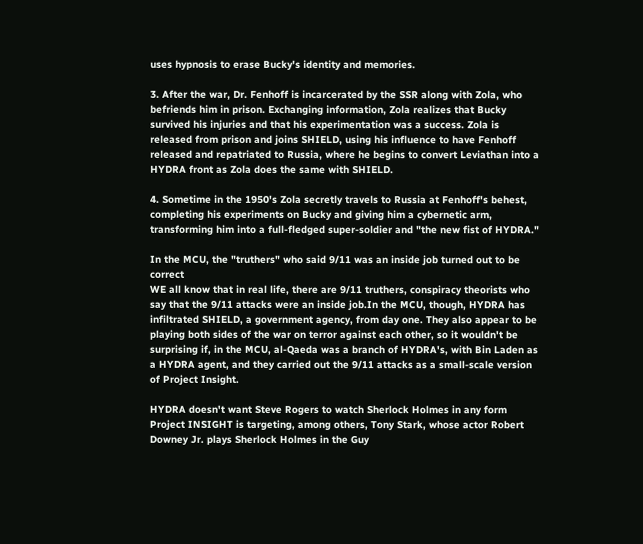uses hypnosis to erase Bucky's identity and memories.

3. After the war, Dr. Fenhoff is incarcerated by the SSR along with Zola, who befriends him in prison. Exchanging information, Zola realizes that Bucky survived his injuries and that his experimentation was a success. Zola is released from prison and joins SHIELD, using his influence to have Fenhoff released and repatriated to Russia, where he begins to convert Leviathan into a HYDRA front as Zola does the same with SHIELD.

4. Sometime in the 1950's Zola secretly travels to Russia at Fenhoff's behest, completing his experiments on Bucky and giving him a cybernetic arm, transforming him into a full-fledged super-soldier and "the new fist of HYDRA."

In the MCU, the "truthers" who said 9/11 was an inside job turned out to be correct
WE all know that in real life, there are 9/11 truthers, conspiracy theorists who say that the 9/11 attacks were an inside job.In the MCU, though, HYDRA has infiltrated SHIELD, a government agency, from day one. They also appear to be playing both sides of the war on terror against each other, so it wouldn't be surprising if, in the MCU, al-Qaeda was a branch of HYDRA's, with Bin Laden as a HYDRA agent, and they carried out the 9/11 attacks as a small-scale version of Project Insight.

HYDRA doesn't want Steve Rogers to watch Sherlock Holmes in any form
Project INSIGHT is targeting, among others, Tony Stark, whose actor Robert Downey Jr. plays Sherlock Holmes in the Guy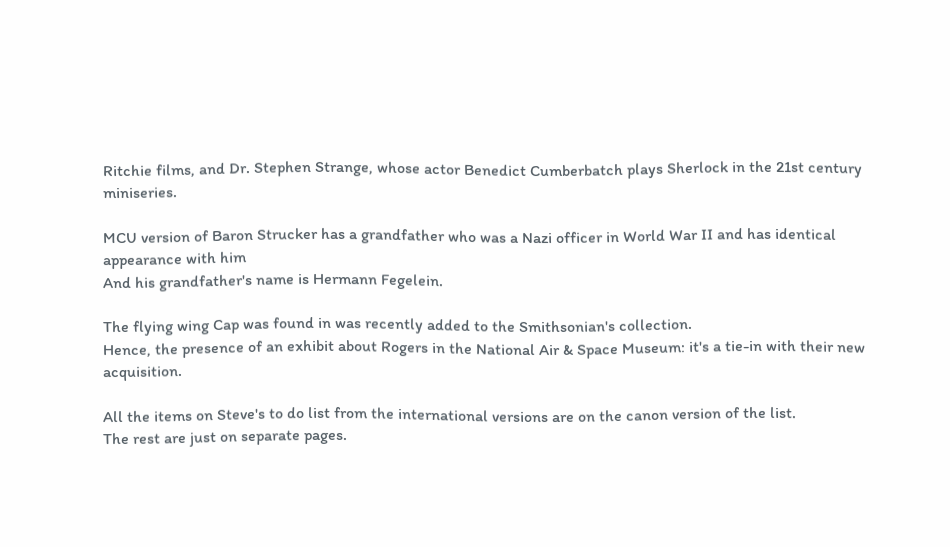Ritchie films, and Dr. Stephen Strange, whose actor Benedict Cumberbatch plays Sherlock in the 21st century miniseries.

MCU version of Baron Strucker has a grandfather who was a Nazi officer in World War II and has identical appearance with him
And his grandfather's name is Hermann Fegelein.

The flying wing Cap was found in was recently added to the Smithsonian's collection.
Hence, the presence of an exhibit about Rogers in the National Air & Space Museum: it's a tie-in with their new acquisition.

All the items on Steve's to do list from the international versions are on the canon version of the list.
The rest are just on separate pages.